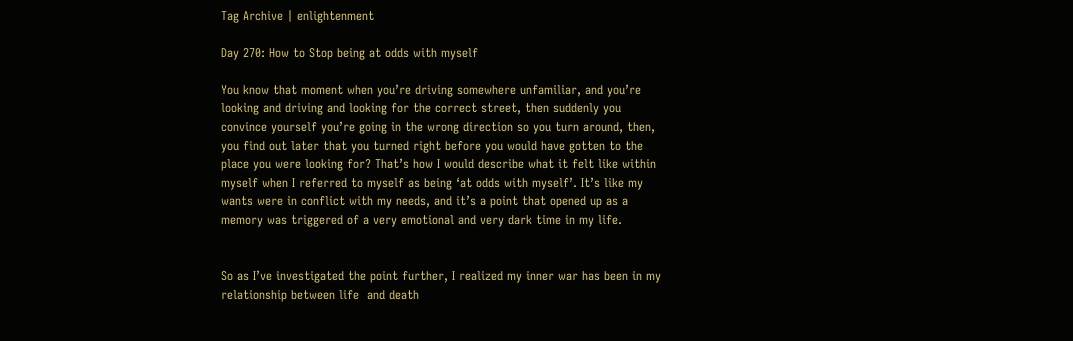Tag Archive | enlightenment

Day 270: How to Stop being at odds with myself

You know that moment when you’re driving somewhere unfamiliar, and you’re looking and driving and looking for the correct street, then suddenly you convince yourself you’re going in the wrong direction so you turn around, then, you find out later that you turned right before you would have gotten to the place you were looking for? That’s how I would describe what it felt like within myself when I referred to myself as being ‘at odds with myself’. It’s like my wants were in conflict with my needs, and it’s a point that opened up as a memory was triggered of a very emotional and very dark time in my life.


So as I’ve investigated the point further, I realized my inner war has been in my relationship between life  and death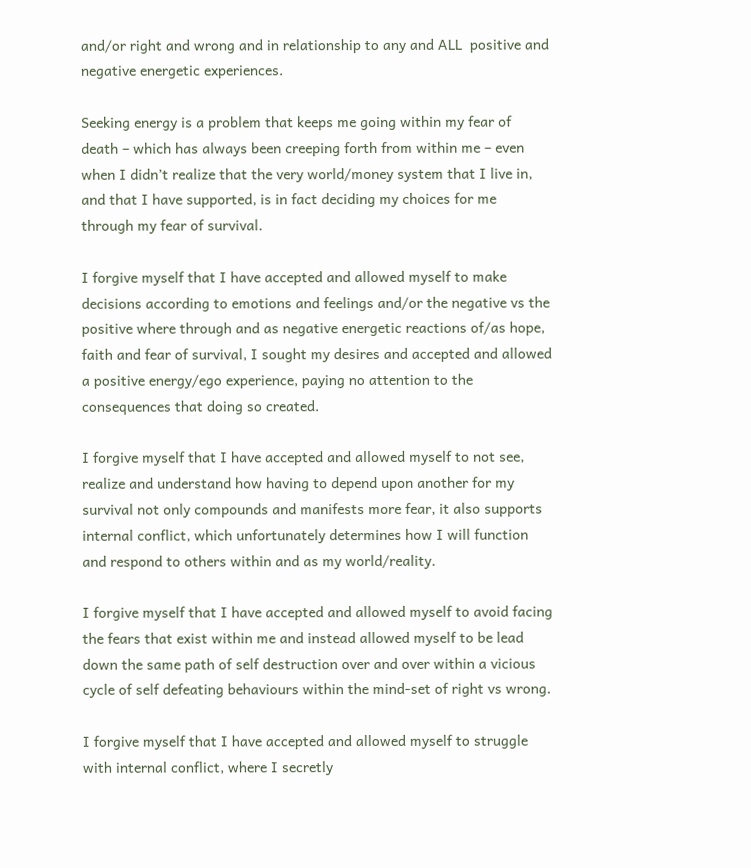and/or right and wrong and in relationship to any and ALL  positive and negative energetic experiences.

Seeking energy is a problem that keeps me going within my fear of death – which has always been creeping forth from within me – even when I didn’t realize that the very world/money system that I live in, and that I have supported, is in fact deciding my choices for me through my fear of survival.

I forgive myself that I have accepted and allowed myself to make decisions according to emotions and feelings and/or the negative vs the positive where through and as negative energetic reactions of/as hope, faith and fear of survival, I sought my desires and accepted and allowed a positive energy/ego experience, paying no attention to the consequences that doing so created.

I forgive myself that I have accepted and allowed myself to not see, realize and understand how having to depend upon another for my survival not only compounds and manifests more fear, it also supports internal conflict, which unfortunately determines how I will function and respond to others within and as my world/reality.

I forgive myself that I have accepted and allowed myself to avoid facing the fears that exist within me and instead allowed myself to be lead down the same path of self destruction over and over within a vicious cycle of self defeating behaviours within the mind-set of right vs wrong.

I forgive myself that I have accepted and allowed myself to struggle with internal conflict, where I secretly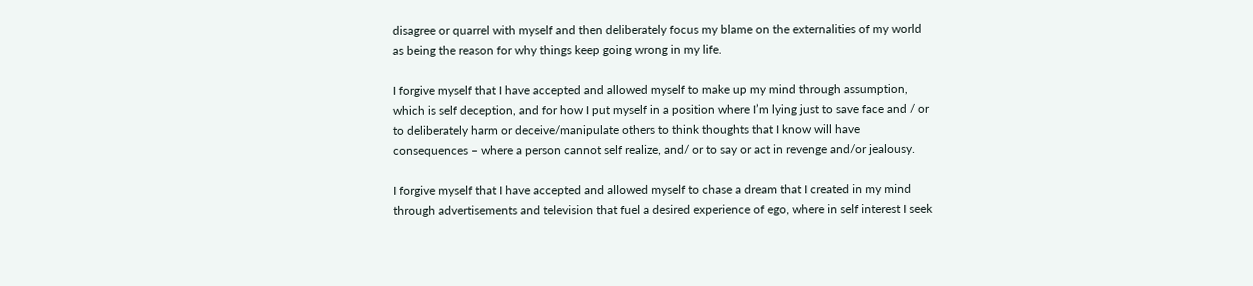disagree or quarrel with myself and then deliberately focus my blame on the externalities of my world as being the reason for why things keep going wrong in my life.

I forgive myself that I have accepted and allowed myself to make up my mind through assumption, which is self deception, and for how I put myself in a position where I’m lying just to save face and / or to deliberately harm or deceive/manipulate others to think thoughts that I know will have consequences – where a person cannot self realize, and/ or to say or act in revenge and/or jealousy.

I forgive myself that I have accepted and allowed myself to chase a dream that I created in my mind through advertisements and television that fuel a desired experience of ego, where in self interest I seek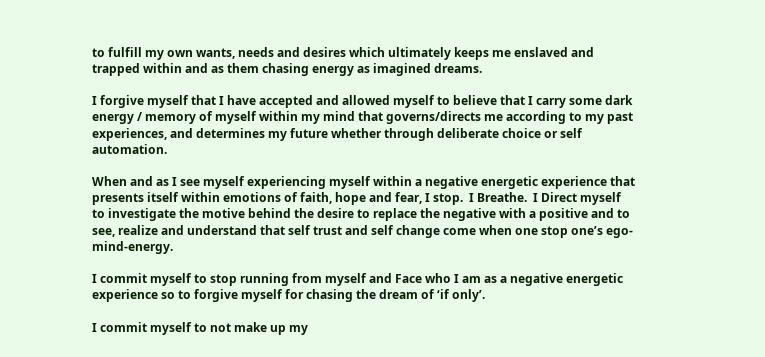to fulfill my own wants, needs and desires which ultimately keeps me enslaved and trapped within and as them chasing energy as imagined dreams.

I forgive myself that I have accepted and allowed myself to believe that I carry some dark energy / memory of myself within my mind that governs/directs me according to my past experiences, and determines my future whether through deliberate choice or self automation.

When and as I see myself experiencing myself within a negative energetic experience that presents itself within emotions of faith, hope and fear, I stop.  I Breathe.  I Direct myself to investigate the motive behind the desire to replace the negative with a positive and to see, realize and understand that self trust and self change come when one stop one’s ego-mind-energy.

I commit myself to stop running from myself and Face who I am as a negative energetic experience so to forgive myself for chasing the dream of ‘if only’.

I commit myself to not make up my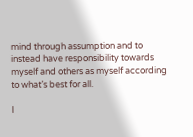mind through assumption and to instead have responsibility towards myself and others as myself according to what’s best for all.

I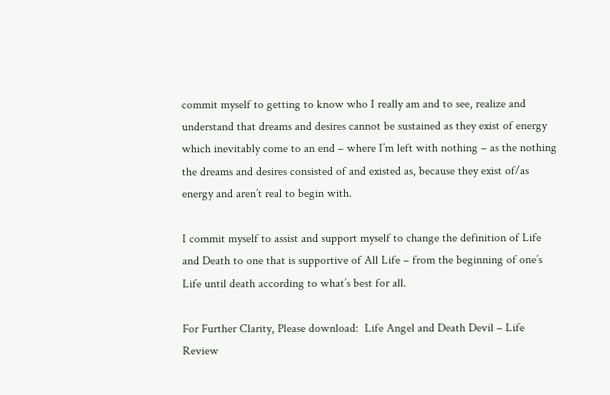commit myself to getting to know who I really am and to see, realize and understand that dreams and desires cannot be sustained as they exist of energy which inevitably come to an end – where I’m left with nothing – as the nothing the dreams and desires consisted of and existed as, because they exist of/as energy and aren’t real to begin with.

I commit myself to assist and support myself to change the definition of Life and Death to one that is supportive of All Life – from the beginning of one’s Life until death according to what’s best for all.

For Further Clarity, Please download:  Life Angel and Death Devil – Life Review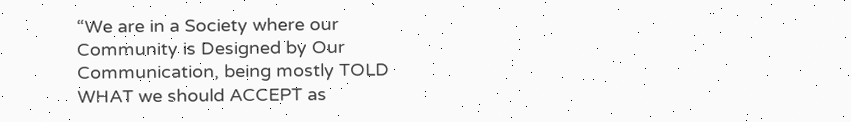“We are in a Society where our Community is Designed by Our Communication, being mostly TOLD WHAT we should ACCEPT as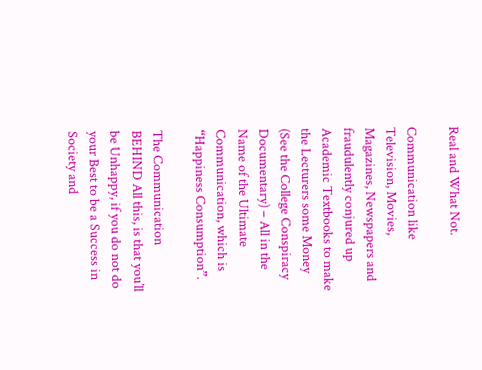Real and What Not.

Communication like Television, Movies, Magazines, Newspapers and fraudulently conjured up Academic Textbooks to make the Lecturers some Money (See the College Conspiracy Documentary) – All in the Name of the Ultimate Communication, which is “Happiness Consumption”.

The Communication BEHIND All this, is that you’ll be Unhappy, if you do not do your Best to be a Success in Society and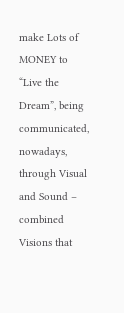make Lots of MONEY to “Live the Dream”, being communicated, nowadays, through Visual and Sound – combined Visions that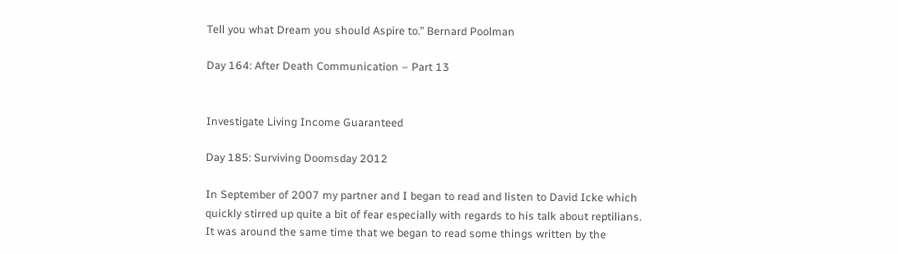Tell you what Dream you should Aspire to.” Bernard Poolman

Day 164: After Death Communication – Part 13


Investigate Living Income Guaranteed

Day 185: Surviving Doomsday 2012

In September of 2007 my partner and I began to read and listen to David Icke which quickly stirred up quite a bit of fear especially with regards to his talk about reptilians. It was around the same time that we began to read some things written by the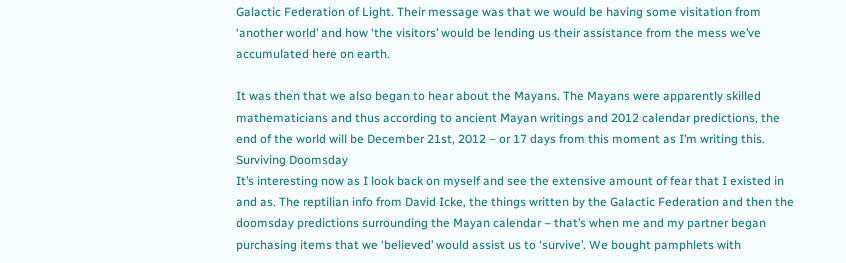Galactic Federation of Light. Their message was that we would be having some visitation from ‘another world’ and how ‘the visitors’ would be lending us their assistance from the mess we’ve accumulated here on earth.

It was then that we also began to hear about the Mayans. The Mayans were apparently skilled mathematicians and thus according to ancient Mayan writings and 2012 calendar predictions, the end of the world will be December 21st, 2012 – or 17 days from this moment as I’m writing this.
Surviving Doomsday
It’s interesting now as I look back on myself and see the extensive amount of fear that I existed in and as. The reptilian info from David Icke, the things written by the Galactic Federation and then the doomsday predictions surrounding the Mayan calendar – that’s when me and my partner began purchasing items that we ‘believed’ would assist us to ‘survive’. We bought pamphlets with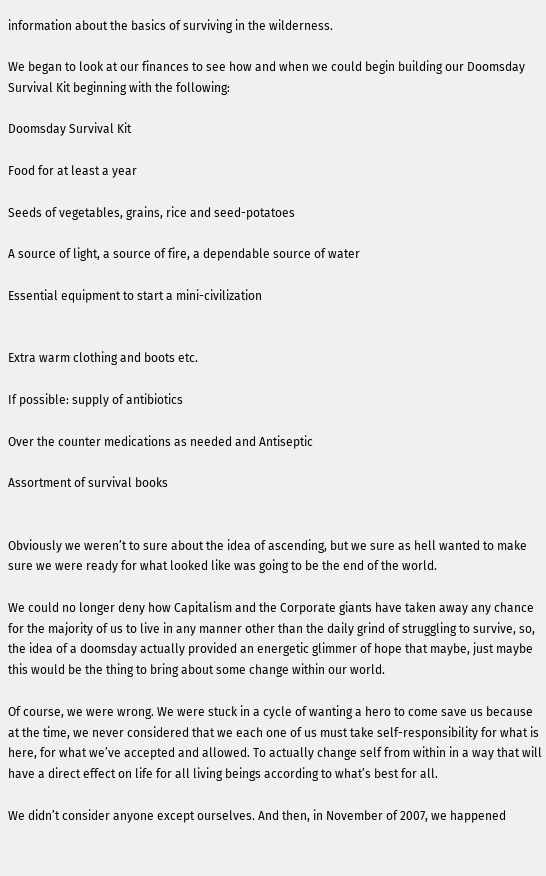information about the basics of surviving in the wilderness.

We began to look at our finances to see how and when we could begin building our Doomsday Survival Kit beginning with the following:

Doomsday Survival Kit

Food for at least a year

Seeds of vegetables, grains, rice and seed-potatoes

A source of light, a source of fire, a dependable source of water

Essential equipment to start a mini-civilization


Extra warm clothing and boots etc.

If possible: supply of antibiotics

Over the counter medications as needed and Antiseptic

Assortment of survival books


Obviously we weren’t to sure about the idea of ascending, but we sure as hell wanted to make sure we were ready for what looked like was going to be the end of the world.

We could no longer deny how Capitalism and the Corporate giants have taken away any chance for the majority of us to live in any manner other than the daily grind of struggling to survive, so, the idea of a doomsday actually provided an energetic glimmer of hope that maybe, just maybe this would be the thing to bring about some change within our world.

Of course, we were wrong. We were stuck in a cycle of wanting a hero to come save us because at the time, we never considered that we each one of us must take self-responsibility for what is here, for what we’ve accepted and allowed. To actually change self from within in a way that will have a direct effect on life for all living beings according to what’s best for all.

We didn’t consider anyone except ourselves. And then, in November of 2007, we happened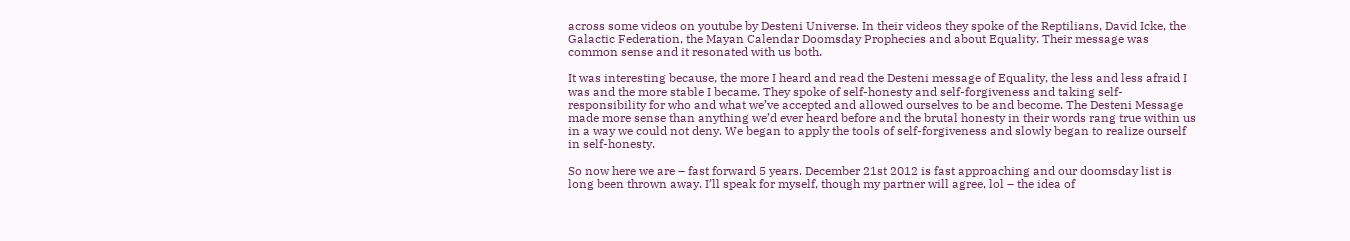across some videos on youtube by Desteni Universe. In their videos they spoke of the Reptilians, David Icke, the Galactic Federation, the Mayan Calendar Doomsday Prophecies and about Equality. Their message was common sense and it resonated with us both.

It was interesting because, the more I heard and read the Desteni message of Equality, the less and less afraid I was and the more stable I became. They spoke of self-honesty and self-forgiveness and taking self-responsibility for who and what we’ve accepted and allowed ourselves to be and become. The Desteni Message made more sense than anything we’d ever heard before and the brutal honesty in their words rang true within us in a way we could not deny. We began to apply the tools of self-forgiveness and slowly began to realize ourself in self-honesty.

So now here we are – fast forward 5 years. December 21st 2012 is fast approaching and our doomsday list is long been thrown away. I’ll speak for myself, though my partner will agree, lol – the idea of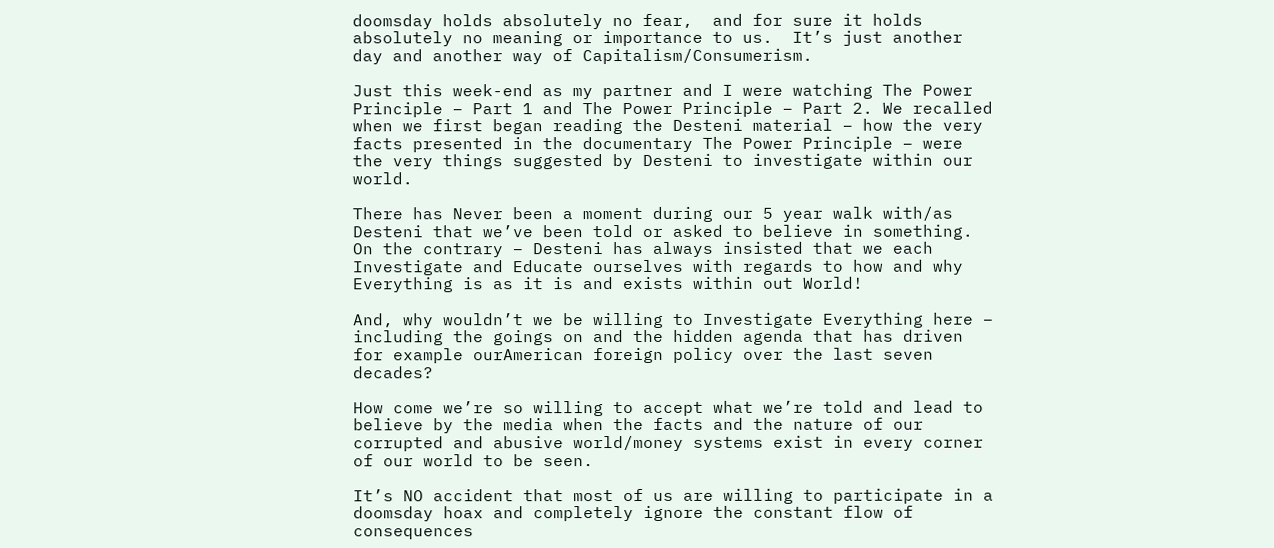doomsday holds absolutely no fear,  and for sure it holds absolutely no meaning or importance to us.  It’s just another day and another way of Capitalism/Consumerism.

Just this week-end as my partner and I were watching The Power Principle – Part 1 and The Power Principle – Part 2. We recalled when we first began reading the Desteni material – how the very facts presented in the documentary The Power Principle – were the very things suggested by Desteni to investigate within our world.

There has Never been a moment during our 5 year walk with/as Desteni that we’ve been told or asked to believe in something.  On the contrary – Desteni has always insisted that we each Investigate and Educate ourselves with regards to how and why Everything is as it is and exists within out World!

And, why wouldn’t we be willing to Investigate Everything here – including the goings on and the hidden agenda that has driven for example ourAmerican foreign policy over the last seven decades?

How come we’re so willing to accept what we’re told and lead to believe by the media when the facts and the nature of our corrupted and abusive world/money systems exist in every corner of our world to be seen.

It’s NO accident that most of us are willing to participate in a doomsday hoax and completely ignore the constant flow of consequences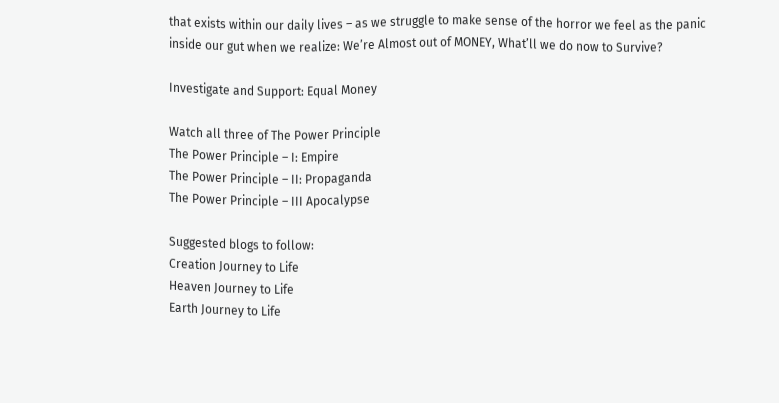that exists within our daily lives – as we struggle to make sense of the horror we feel as the panic inside our gut when we realize: We’re Almost out of MONEY, What’ll we do now to Survive?

Investigate and Support: Equal Money

Watch all three of The Power Principle
The Power Principle – I: Empire
The Power Principle – II: Propaganda
The Power Principle – III Apocalypse

Suggested blogs to follow:
Creation Journey to Life
Heaven Journey to Life
Earth Journey to Life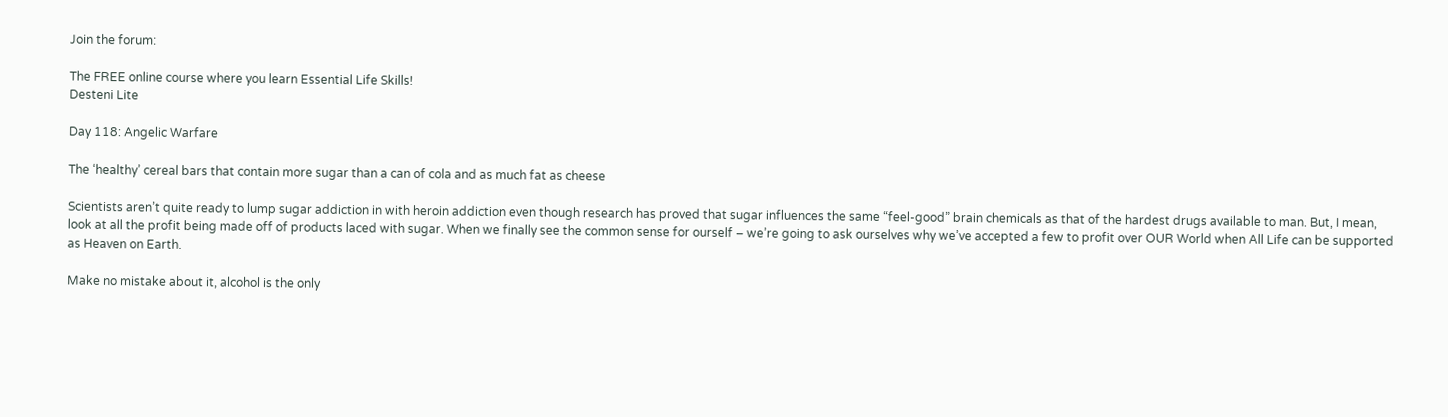Join the forum:

The FREE online course where you learn Essential Life Skills!
Desteni Lite

Day 118: Angelic Warfare

The ‘healthy’ cereal bars that contain more sugar than a can of cola and as much fat as cheese

Scientists aren’t quite ready to lump sugar addiction in with heroin addiction even though research has proved that sugar influences the same “feel-good” brain chemicals as that of the hardest drugs available to man. But, I mean, look at all the profit being made off of products laced with sugar. When we finally see the common sense for ourself – we’re going to ask ourselves why we’ve accepted a few to profit over OUR World when All Life can be supported as Heaven on Earth.

Make no mistake about it, alcohol is the only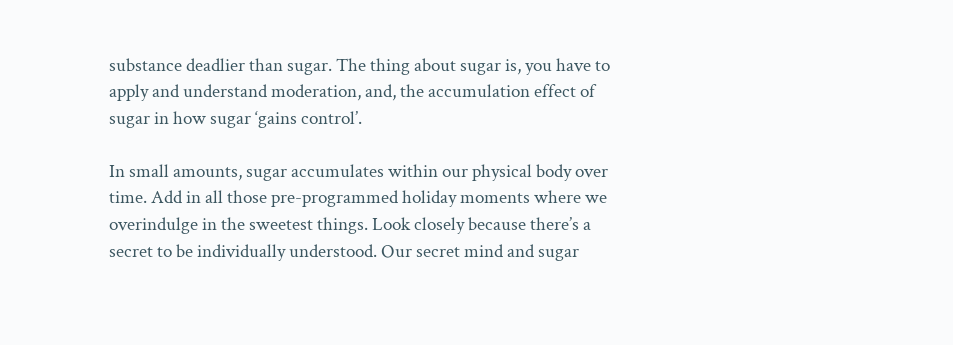substance deadlier than sugar. The thing about sugar is, you have to apply and understand moderation, and, the accumulation effect of sugar in how sugar ‘gains control’.

In small amounts, sugar accumulates within our physical body over time. Add in all those pre-programmed holiday moments where we overindulge in the sweetest things. Look closely because there’s a secret to be individually understood. Our secret mind and sugar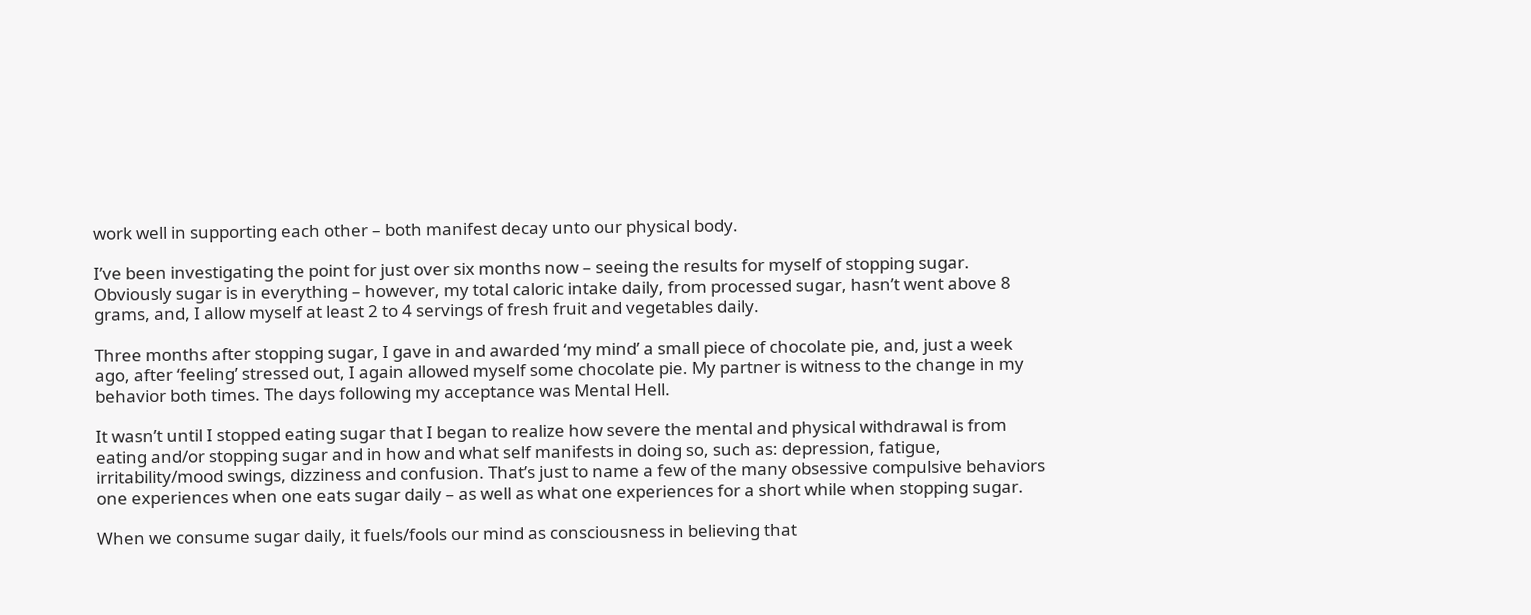work well in supporting each other – both manifest decay unto our physical body.

I’ve been investigating the point for just over six months now – seeing the results for myself of stopping sugar. Obviously sugar is in everything – however, my total caloric intake daily, from processed sugar, hasn’t went above 8 grams, and, I allow myself at least 2 to 4 servings of fresh fruit and vegetables daily.

Three months after stopping sugar, I gave in and awarded ‘my mind’ a small piece of chocolate pie, and, just a week ago, after ‘feeling’ stressed out, I again allowed myself some chocolate pie. My partner is witness to the change in my behavior both times. The days following my acceptance was Mental Hell.

It wasn’t until I stopped eating sugar that I began to realize how severe the mental and physical withdrawal is from eating and/or stopping sugar and in how and what self manifests in doing so, such as: depression, fatigue, irritability/mood swings, dizziness and confusion. That’s just to name a few of the many obsessive compulsive behaviors one experiences when one eats sugar daily – as well as what one experiences for a short while when stopping sugar.

When we consume sugar daily, it fuels/fools our mind as consciousness in believing that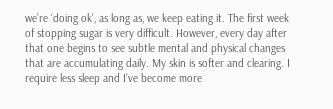we’re ‘doing ok’, as long as, we keep eating it. The first week of stopping sugar is very difficult. However, every day after that one begins to see subtle mental and physical changes that are accumulating daily. My skin is softer and clearing. I require less sleep and I’ve become more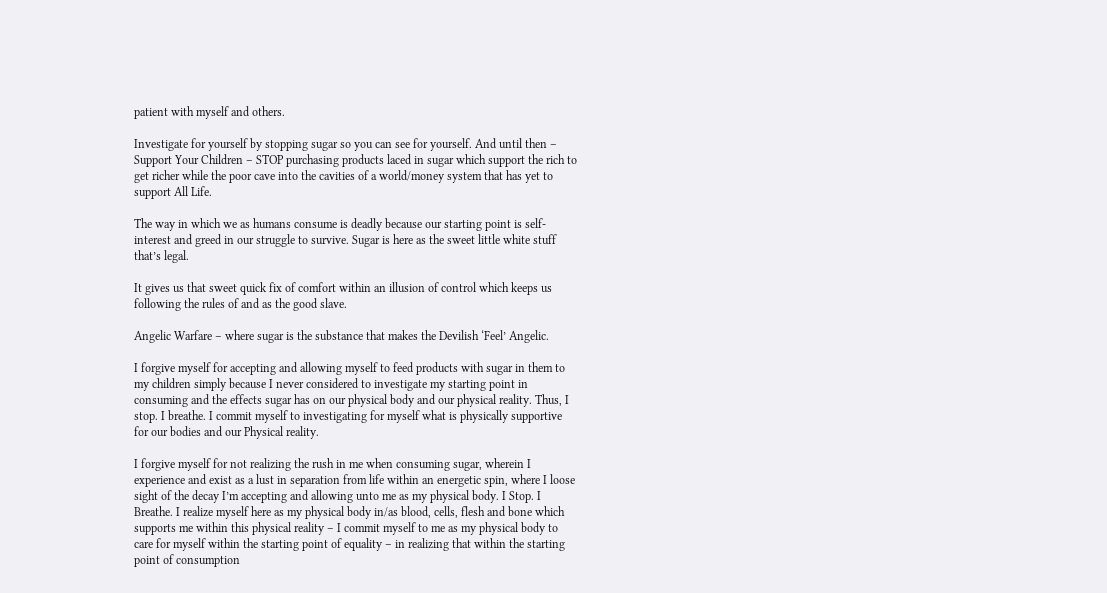patient with myself and others.

Investigate for yourself by stopping sugar so you can see for yourself. And until then – Support Your Children – STOP purchasing products laced in sugar which support the rich to get richer while the poor cave into the cavities of a world/money system that has yet to support All Life.

The way in which we as humans consume is deadly because our starting point is self-interest and greed in our struggle to survive. Sugar is here as the sweet little white stuff that’s legal.

It gives us that sweet quick fix of comfort within an illusion of control which keeps us following the rules of and as the good slave.

Angelic Warfare – where sugar is the substance that makes the Devilish ‘Feel’ Angelic.

I forgive myself for accepting and allowing myself to feed products with sugar in them to my children simply because I never considered to investigate my starting point in consuming and the effects sugar has on our physical body and our physical reality. Thus, I stop. I breathe. I commit myself to investigating for myself what is physically supportive for our bodies and our Physical reality.

I forgive myself for not realizing the rush in me when consuming sugar, wherein I experience and exist as a lust in separation from life within an energetic spin, where I loose sight of the decay I’m accepting and allowing unto me as my physical body. I Stop. I Breathe. I realize myself here as my physical body in/as blood, cells, flesh and bone which supports me within this physical reality – I commit myself to me as my physical body to care for myself within the starting point of equality – in realizing that within the starting point of consumption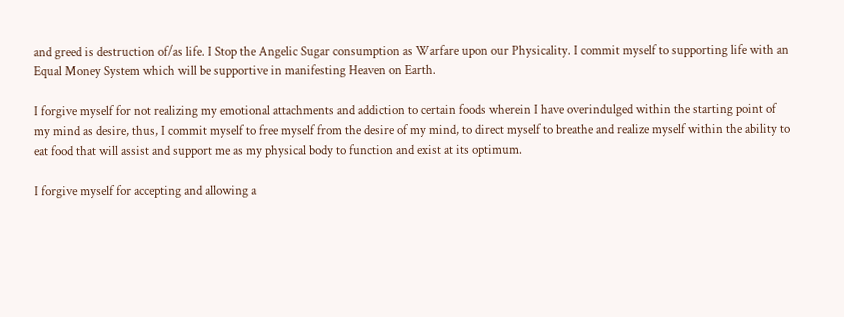and greed is destruction of/as life. I Stop the Angelic Sugar consumption as Warfare upon our Physicality. I commit myself to supporting life with an Equal Money System which will be supportive in manifesting Heaven on Earth.

I forgive myself for not realizing my emotional attachments and addiction to certain foods wherein I have overindulged within the starting point of my mind as desire, thus, I commit myself to free myself from the desire of my mind, to direct myself to breathe and realize myself within the ability to eat food that will assist and support me as my physical body to function and exist at its optimum.

I forgive myself for accepting and allowing a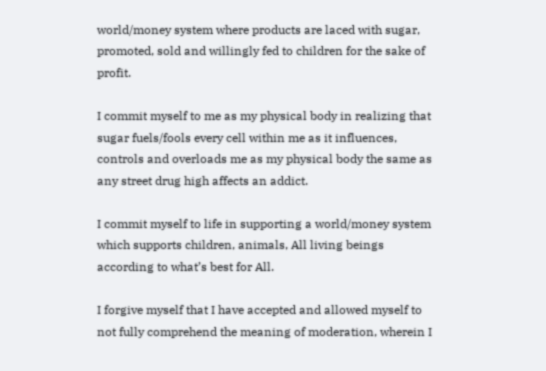world/money system where products are laced with sugar, promoted, sold and willingly fed to children for the sake of profit.

I commit myself to me as my physical body in realizing that sugar fuels/fools every cell within me as it influences, controls and overloads me as my physical body the same as any street drug high affects an addict.

I commit myself to life in supporting a world/money system which supports children, animals, All living beings according to what’s best for All.

I forgive myself that I have accepted and allowed myself to not fully comprehend the meaning of moderation, wherein I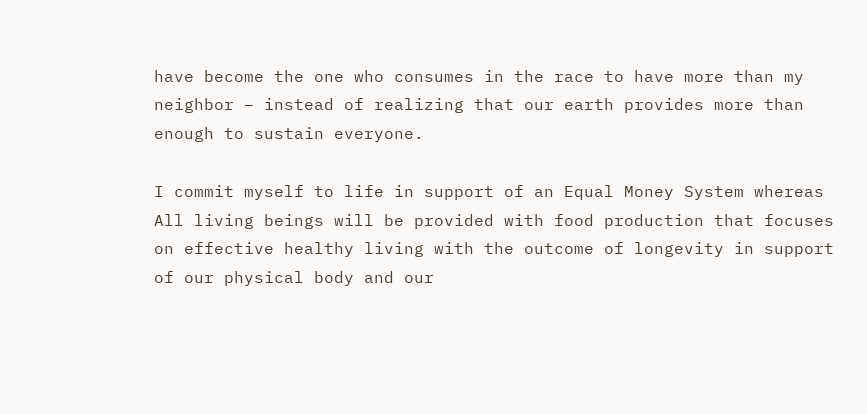have become the one who consumes in the race to have more than my neighbor – instead of realizing that our earth provides more than enough to sustain everyone.

I commit myself to life in support of an Equal Money System whereas All living beings will be provided with food production that focuses on effective healthy living with the outcome of longevity in support of our physical body and our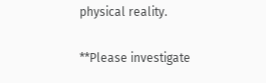physical reality.

**Please investigate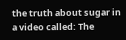the truth about sugar in a video called: The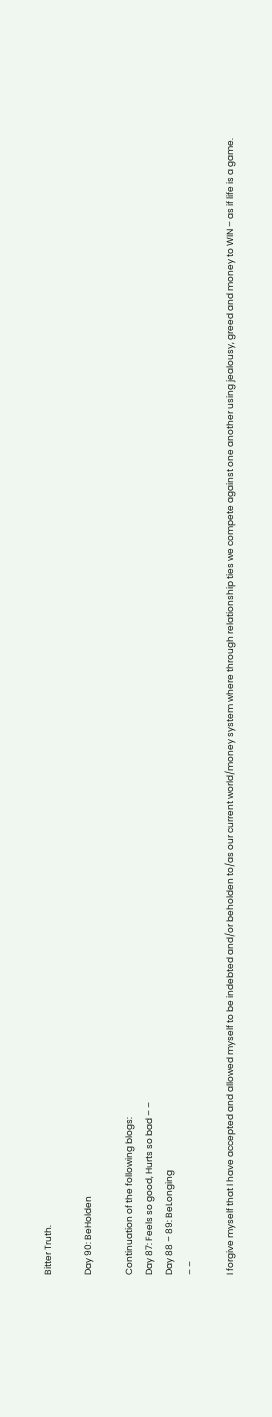Bitter Truth.

Day 90: BeHolden

Continuation of the following blogs:
Day 87: Feels so good, Hurts so bad – –
Day 88 – 89: BeLonging
– –

I forgive myself that I have accepted and allowed myself to be indebted and/or beholden to/as our current world/money system where through relationship ties we compete against one another using jealousy, greed and money to WIN – as if life is a game.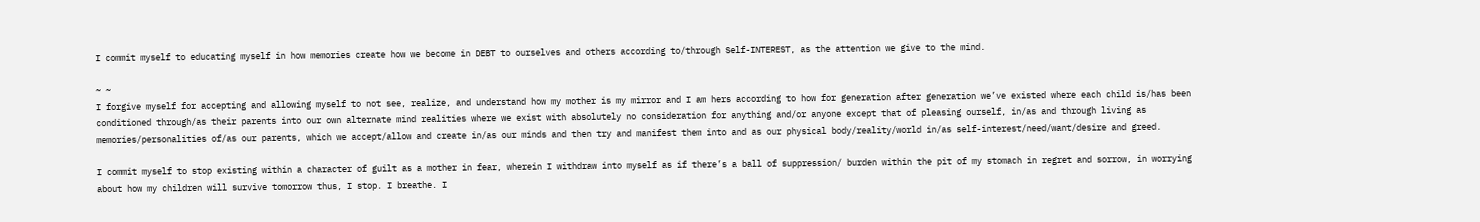I commit myself to educating myself in how memories create how we become in DEBT to ourselves and others according to/through Self-INTEREST, as the attention we give to the mind.

~ ~
I forgive myself for accepting and allowing myself to not see, realize, and understand how my mother is my mirror and I am hers according to how for generation after generation we’ve existed where each child is/has been conditioned through/as their parents into our own alternate mind realities where we exist with absolutely no consideration for anything and/or anyone except that of pleasing ourself, in/as and through living as memories/personalities of/as our parents, which we accept/allow and create in/as our minds and then try and manifest them into and as our physical body/reality/world in/as self-interest/need/want/desire and greed.

I commit myself to stop existing within a character of guilt as a mother in fear, wherein I withdraw into myself as if there’s a ball of suppression/ burden within the pit of my stomach in regret and sorrow, in worrying about how my children will survive tomorrow thus, I stop. I breathe. I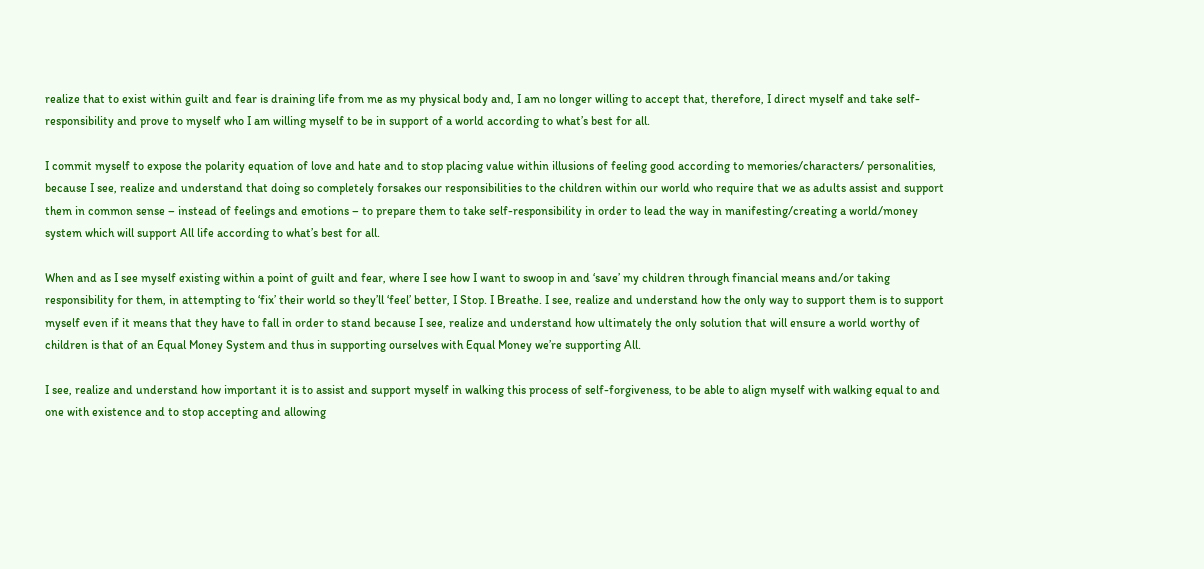realize that to exist within guilt and fear is draining life from me as my physical body and, I am no longer willing to accept that, therefore, I direct myself and take self-responsibility and prove to myself who I am willing myself to be in support of a world according to what’s best for all.

I commit myself to expose the polarity equation of love and hate and to stop placing value within illusions of feeling good according to memories/characters/ personalities, because I see, realize and understand that doing so completely forsakes our responsibilities to the children within our world who require that we as adults assist and support them in common sense – instead of feelings and emotions – to prepare them to take self-responsibility in order to lead the way in manifesting/creating a world/money system which will support All life according to what’s best for all.

When and as I see myself existing within a point of guilt and fear, where I see how I want to swoop in and ‘save’ my children through financial means and/or taking responsibility for them, in attempting to ‘fix’ their world so they’ll ‘feel’ better, I Stop. I Breathe. I see, realize and understand how the only way to support them is to support myself even if it means that they have to fall in order to stand because I see, realize and understand how ultimately the only solution that will ensure a world worthy of children is that of an Equal Money System and thus in supporting ourselves with Equal Money we’re supporting All.

I see, realize and understand how important it is to assist and support myself in walking this process of self-forgiveness, to be able to align myself with walking equal to and one with existence and to stop accepting and allowing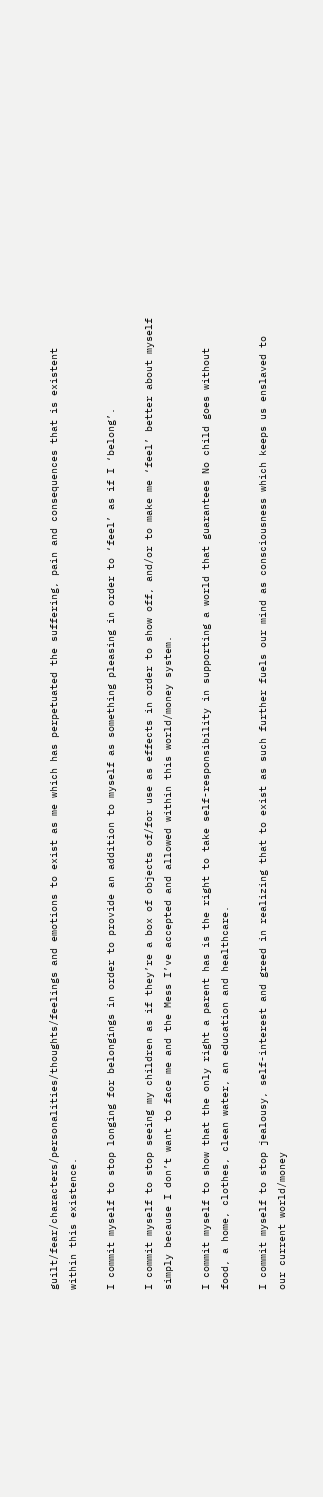guilt/fear/characters/personalities/thoughts/feelings and emotions to exist as me which has perpetuated the suffering, pain and consequences that is existent within this existence.

I commit myself to stop longing for belongings in order to provide an addition to myself as something pleasing in order to ‘feel’ as if I ‘belong’.

I commit myself to stop seeing my children as if they’re a box of objects of/for use as effects in order to show off, and/or to make me ‘feel’ better about myself simply because I don’t want to face me and the Mess I’ve accepted and allowed within this world/money system.

I commit myself to show that the only right a parent has is the right to take self-responsibility in supporting a world that guarantees No child goes without food, a home, clothes, clean water, an education and healthcare.

I commit myself to stop jealousy, self-interest and greed in realizing that to exist as such further fuels our mind as consciousness which keeps us enslaved to our current world/money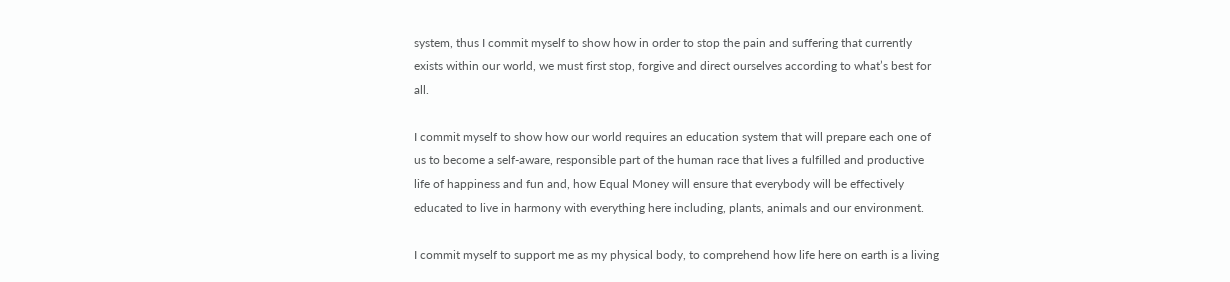system, thus I commit myself to show how in order to stop the pain and suffering that currently exists within our world, we must first stop, forgive and direct ourselves according to what’s best for all.

I commit myself to show how our world requires an education system that will prepare each one of us to become a self-aware, responsible part of the human race that lives a fulfilled and productive life of happiness and fun and, how Equal Money will ensure that everybody will be effectively educated to live in harmony with everything here including, plants, animals and our environment.

I commit myself to support me as my physical body, to comprehend how life here on earth is a living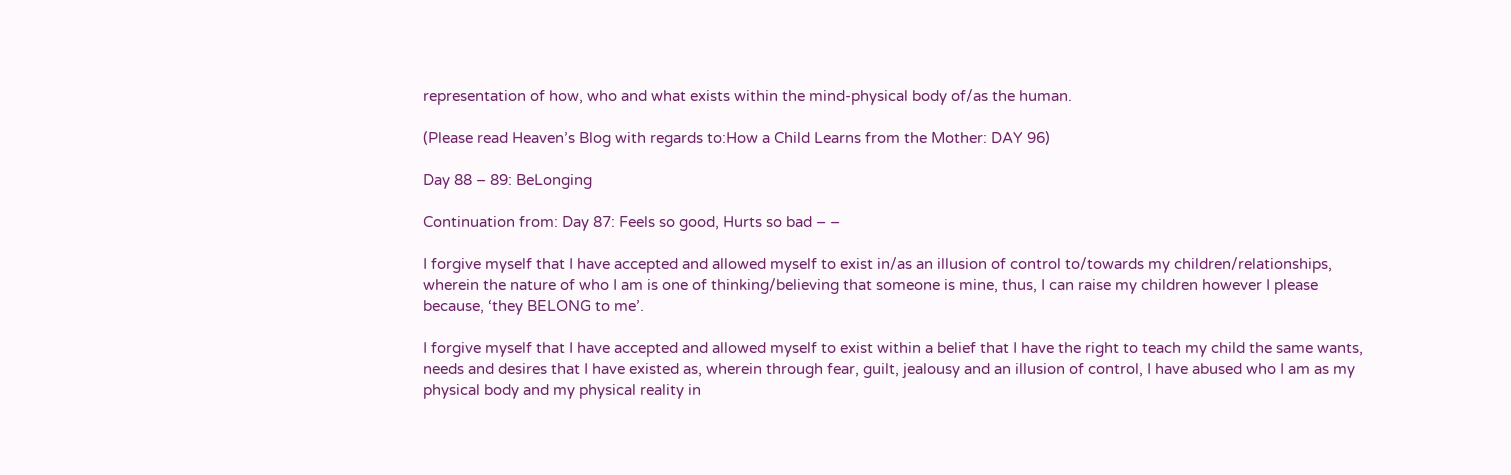representation of how, who and what exists within the mind-physical body of/as the human.

(Please read Heaven’s Blog with regards to:How a Child Learns from the Mother: DAY 96)

Day 88 – 89: BeLonging

Continuation from: Day 87: Feels so good, Hurts so bad – –

I forgive myself that I have accepted and allowed myself to exist in/as an illusion of control to/towards my children/relationships, wherein the nature of who I am is one of thinking/believing that someone is mine, thus, I can raise my children however I please because, ‘they BELONG to me’.

I forgive myself that I have accepted and allowed myself to exist within a belief that I have the right to teach my child the same wants, needs and desires that I have existed as, wherein through fear, guilt, jealousy and an illusion of control, I have abused who I am as my physical body and my physical reality in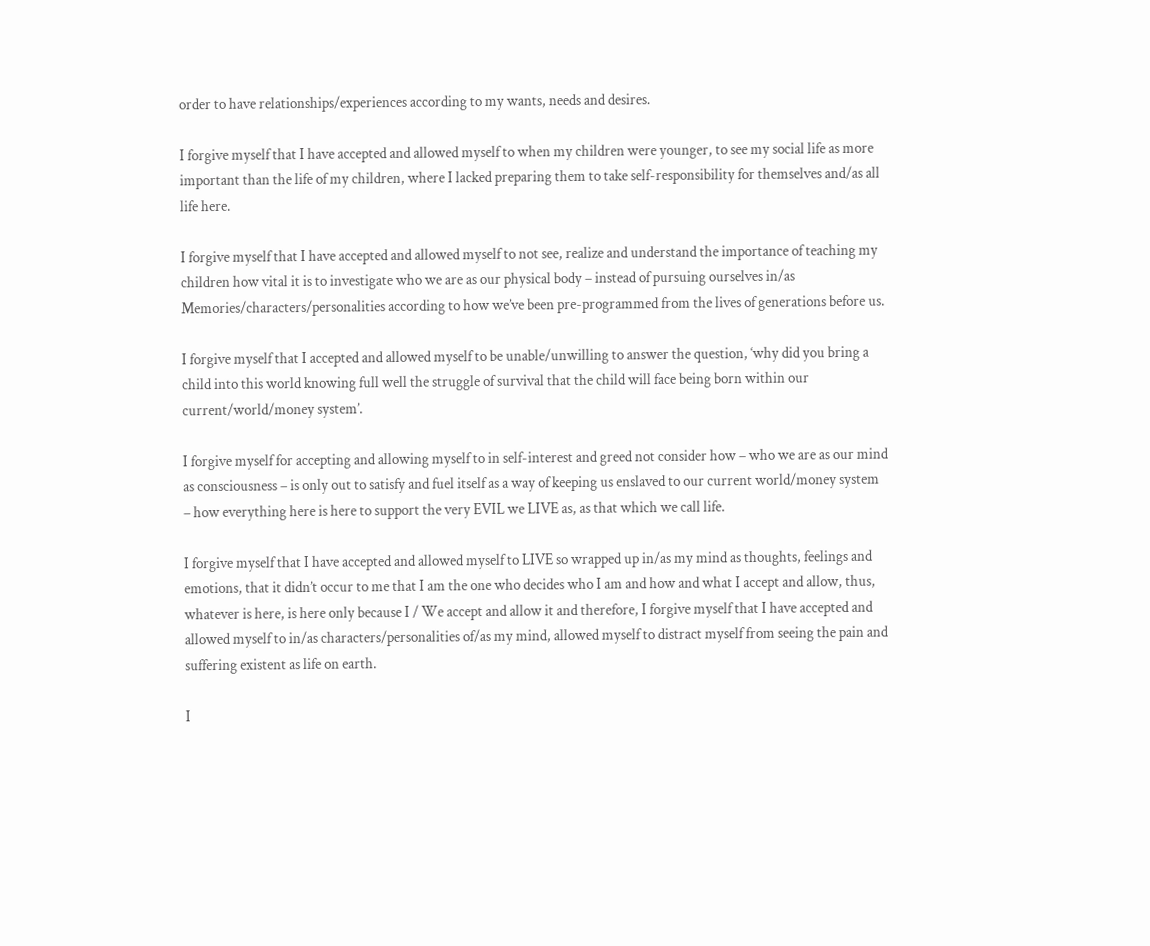order to have relationships/experiences according to my wants, needs and desires.

I forgive myself that I have accepted and allowed myself to when my children were younger, to see my social life as more important than the life of my children, where I lacked preparing them to take self-responsibility for themselves and/as all life here.

I forgive myself that I have accepted and allowed myself to not see, realize and understand the importance of teaching my children how vital it is to investigate who we are as our physical body – instead of pursuing ourselves in/as Memories/characters/personalities according to how we’ve been pre-programmed from the lives of generations before us.

I forgive myself that I accepted and allowed myself to be unable/unwilling to answer the question, ‘why did you bring a child into this world knowing full well the struggle of survival that the child will face being born within our current/world/money system’.

I forgive myself for accepting and allowing myself to in self-interest and greed not consider how – who we are as our mind as consciousness – is only out to satisfy and fuel itself as a way of keeping us enslaved to our current world/money system – how everything here is here to support the very EVIL we LIVE as, as that which we call life.

I forgive myself that I have accepted and allowed myself to LIVE so wrapped up in/as my mind as thoughts, feelings and emotions, that it didn’t occur to me that I am the one who decides who I am and how and what I accept and allow, thus, whatever is here, is here only because I / We accept and allow it and therefore, I forgive myself that I have accepted and allowed myself to in/as characters/personalities of/as my mind, allowed myself to distract myself from seeing the pain and suffering existent as life on earth.

I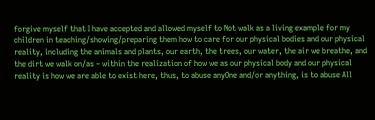forgive myself that I have accepted and allowed myself to Not walk as a living example for my children in teaching/showing/preparing them how to care for our physical bodies and our physical reality, including the animals and plants, our earth, the trees, our water, the air we breathe, and the dirt we walk on/as – within the realization of how we as our physical body and our physical reality is how we are able to exist here, thus, to abuse anyOne and/or anything, is to abuse All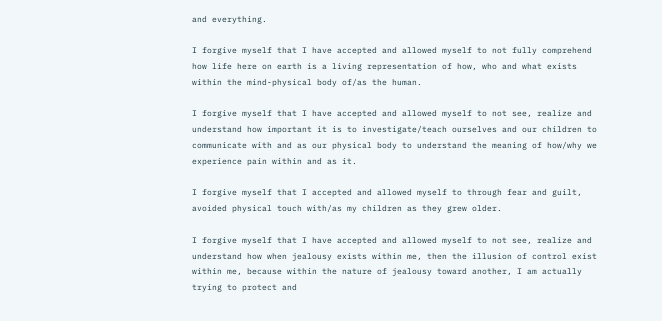and everything.

I forgive myself that I have accepted and allowed myself to not fully comprehend how life here on earth is a living representation of how, who and what exists within the mind-physical body of/as the human.

I forgive myself that I have accepted and allowed myself to not see, realize and understand how important it is to investigate/teach ourselves and our children to communicate with and as our physical body to understand the meaning of how/why we experience pain within and as it.

I forgive myself that I accepted and allowed myself to through fear and guilt, avoided physical touch with/as my children as they grew older.

I forgive myself that I have accepted and allowed myself to not see, realize and understand how when jealousy exists within me, then the illusion of control exist within me, because within the nature of jealousy toward another, I am actually trying to protect and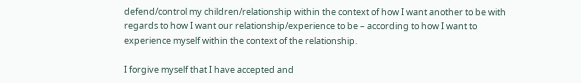defend/control my children/relationship within the context of how I want another to be with regards to how I want our relationship/experience to be – according to how I want to experience myself within the context of the relationship.

I forgive myself that I have accepted and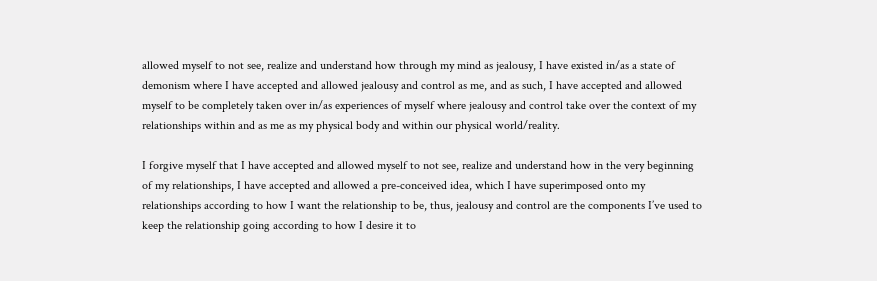allowed myself to not see, realize and understand how through my mind as jealousy, I have existed in/as a state of demonism where I have accepted and allowed jealousy and control as me, and as such, I have accepted and allowed myself to be completely taken over in/as experiences of myself where jealousy and control take over the context of my relationships within and as me as my physical body and within our physical world/reality.

I forgive myself that I have accepted and allowed myself to not see, realize and understand how in the very beginning of my relationships, I have accepted and allowed a pre-conceived idea, which I have superimposed onto my relationships according to how I want the relationship to be, thus, jealousy and control are the components I’ve used to keep the relationship going according to how I desire it to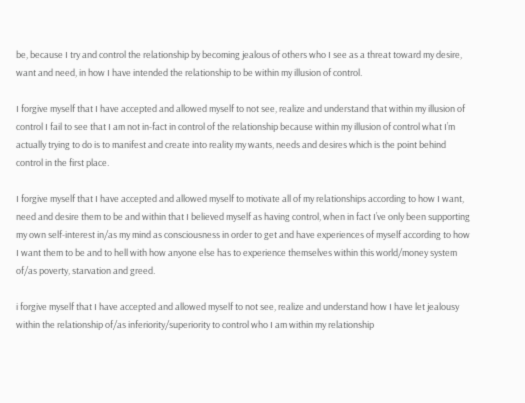be, because I try and control the relationship by becoming jealous of others who I see as a threat toward my desire, want and need, in how I have intended the relationship to be within my illusion of control.

I forgive myself that I have accepted and allowed myself to not see, realize and understand that within my illusion of control I fail to see that I am not in-fact in control of the relationship because within my illusion of control what I’m actually trying to do is to manifest and create into reality my wants, needs and desires which is the point behind control in the first place.

I forgive myself that I have accepted and allowed myself to motivate all of my relationships according to how I want, need and desire them to be and within that I believed myself as having control, when in fact I’ve only been supporting my own self-interest in/as my mind as consciousness in order to get and have experiences of myself according to how I want them to be and to hell with how anyone else has to experience themselves within this world/money system of/as poverty, starvation and greed.

i forgive myself that I have accepted and allowed myself to not see, realize and understand how I have let jealousy within the relationship of/as inferiority/superiority to control who I am within my relationship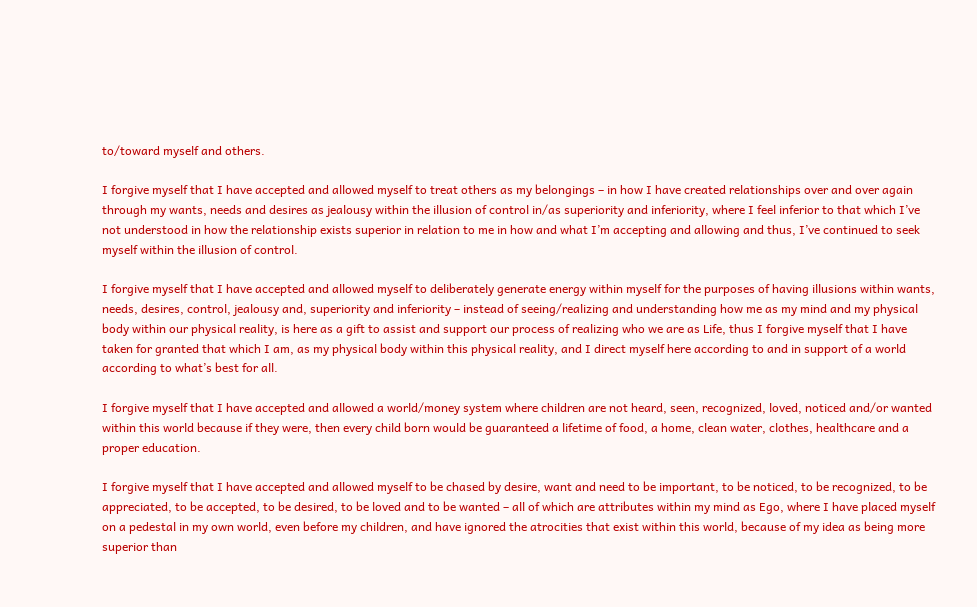to/toward myself and others.

I forgive myself that I have accepted and allowed myself to treat others as my belongings – in how I have created relationships over and over again through my wants, needs and desires as jealousy within the illusion of control in/as superiority and inferiority, where I feel inferior to that which I’ve not understood in how the relationship exists superior in relation to me in how and what I’m accepting and allowing and thus, I’ve continued to seek myself within the illusion of control.

I forgive myself that I have accepted and allowed myself to deliberately generate energy within myself for the purposes of having illusions within wants, needs, desires, control, jealousy and, superiority and inferiority – instead of seeing/realizing and understanding how me as my mind and my physical body within our physical reality, is here as a gift to assist and support our process of realizing who we are as Life, thus I forgive myself that I have taken for granted that which I am, as my physical body within this physical reality, and I direct myself here according to and in support of a world according to what’s best for all.

I forgive myself that I have accepted and allowed a world/money system where children are not heard, seen, recognized, loved, noticed and/or wanted within this world because if they were, then every child born would be guaranteed a lifetime of food, a home, clean water, clothes, healthcare and a proper education.

I forgive myself that I have accepted and allowed myself to be chased by desire, want and need to be important, to be noticed, to be recognized, to be appreciated, to be accepted, to be desired, to be loved and to be wanted – all of which are attributes within my mind as Ego, where I have placed myself on a pedestal in my own world, even before my children, and have ignored the atrocities that exist within this world, because of my idea as being more superior than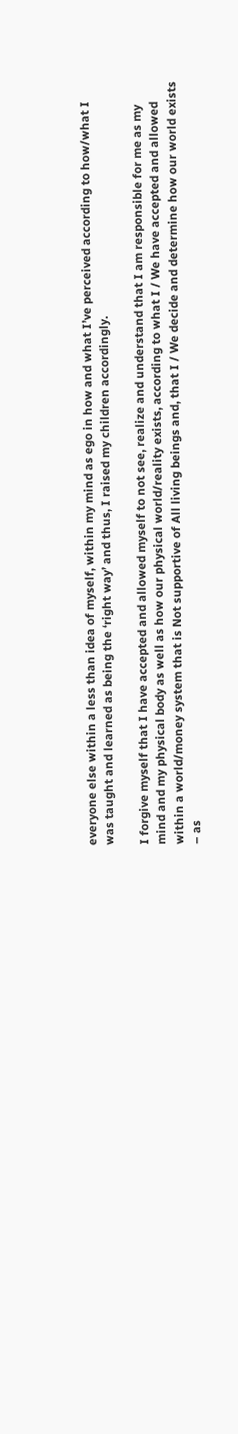everyone else within a less than idea of myself, within my mind as ego in how and what I’ve perceived according to how/what I was taught and learned as being the ‘right way’ and thus, I raised my children accordingly.

I forgive myself that I have accepted and allowed myself to not see, realize and understand that I am responsible for me as my mind and my physical body as well as how our physical world/reality exists, according to what I / We have accepted and allowed within a world/money system that is Not supportive of All living beings and, that I / We decide and determine how our world exists – as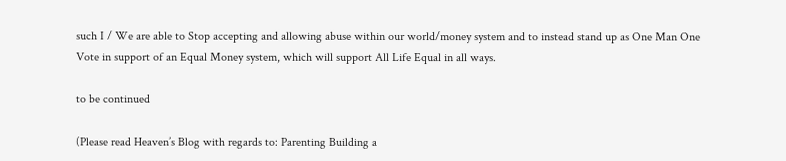such I / We are able to Stop accepting and allowing abuse within our world/money system and to instead stand up as One Man One Vote in support of an Equal Money system, which will support All Life Equal in all ways.

to be continued

(Please read Heaven’s Blog with regards to: Parenting Building a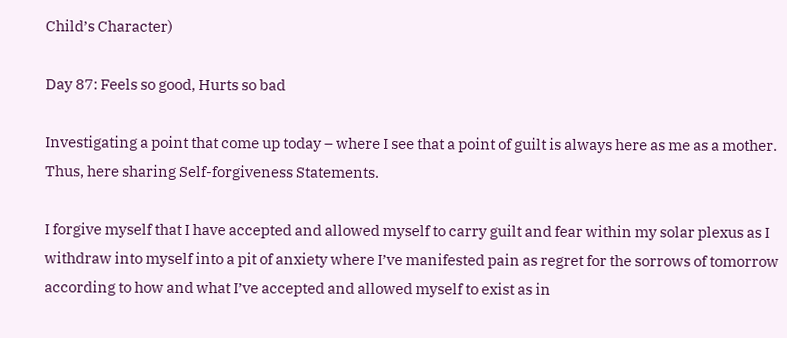Child’s Character)

Day 87: Feels so good, Hurts so bad

Investigating a point that come up today – where I see that a point of guilt is always here as me as a mother. Thus, here sharing Self-forgiveness Statements.

I forgive myself that I have accepted and allowed myself to carry guilt and fear within my solar plexus as I withdraw into myself into a pit of anxiety where I’ve manifested pain as regret for the sorrows of tomorrow according to how and what I’ve accepted and allowed myself to exist as in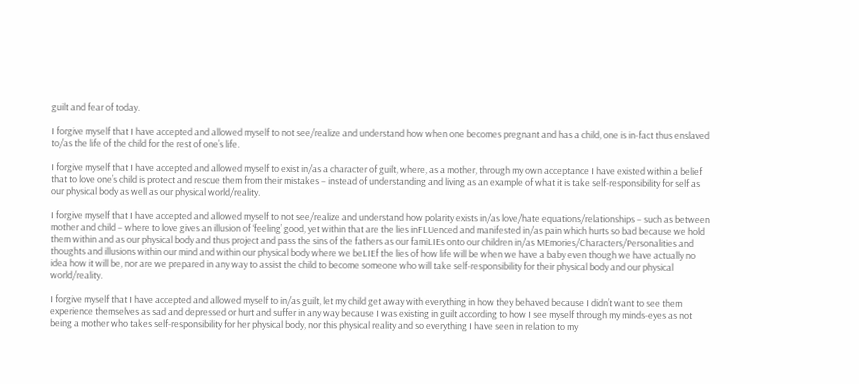guilt and fear of today.

I forgive myself that I have accepted and allowed myself to not see/realize and understand how when one becomes pregnant and has a child, one is in-fact thus enslaved to/as the life of the child for the rest of one’s life.

I forgive myself that I have accepted and allowed myself to exist in/as a character of guilt, where, as a mother, through my own acceptance I have existed within a belief that to love one’s child is protect and rescue them from their mistakes – instead of understanding and living as an example of what it is take self-responsibility for self as our physical body as well as our physical world/reality.

I forgive myself that I have accepted and allowed myself to not see/realize and understand how polarity exists in/as love/hate equations/relationships – such as between mother and child – where to love gives an illusion of ‘feeling’ good, yet within that are the lies inFLUenced and manifested in/as pain which hurts so bad because we hold them within and as our physical body and thus project and pass the sins of the fathers as our famiLIEs onto our children in/as MEmories/Characters/Personalities and thoughts and illusions within our mind and within our physical body where we beLIEf the lies of how life will be when we have a baby even though we have actually no idea how it will be, nor are we prepared in any way to assist the child to become someone who will take self-responsibility for their physical body and our physical world/reality.

I forgive myself that I have accepted and allowed myself to in/as guilt, let my child get away with everything in how they behaved because I didn’t want to see them experience themselves as sad and depressed or hurt and suffer in any way because I was existing in guilt according to how I see myself through my minds-eyes as not being a mother who takes self-responsibility for her physical body, nor this physical reality and so everything I have seen in relation to my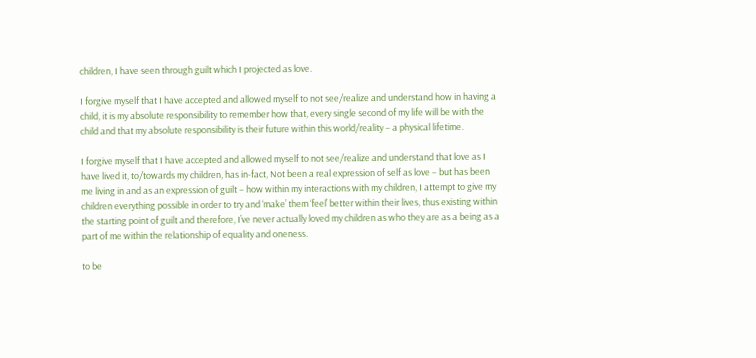children, I have seen through guilt which I projected as love.

I forgive myself that I have accepted and allowed myself to not see/realize and understand how in having a child, it is my absolute responsibility to remember how that, every single second of my life will be with the child and that my absolute responsibility is their future within this world/reality – a physical lifetime.

I forgive myself that I have accepted and allowed myself to not see/realize and understand that love as I have lived it, to/towards my children, has in-fact, Not been a real expression of self as love – but has been me living in and as an expression of guilt – how within my interactions with my children, I attempt to give my children everything possible in order to try and ‘make’ them ‘feel’ better within their lives, thus existing within the starting point of guilt and therefore, I’ve never actually loved my children as who they are as a being as a part of me within the relationship of equality and oneness.

to be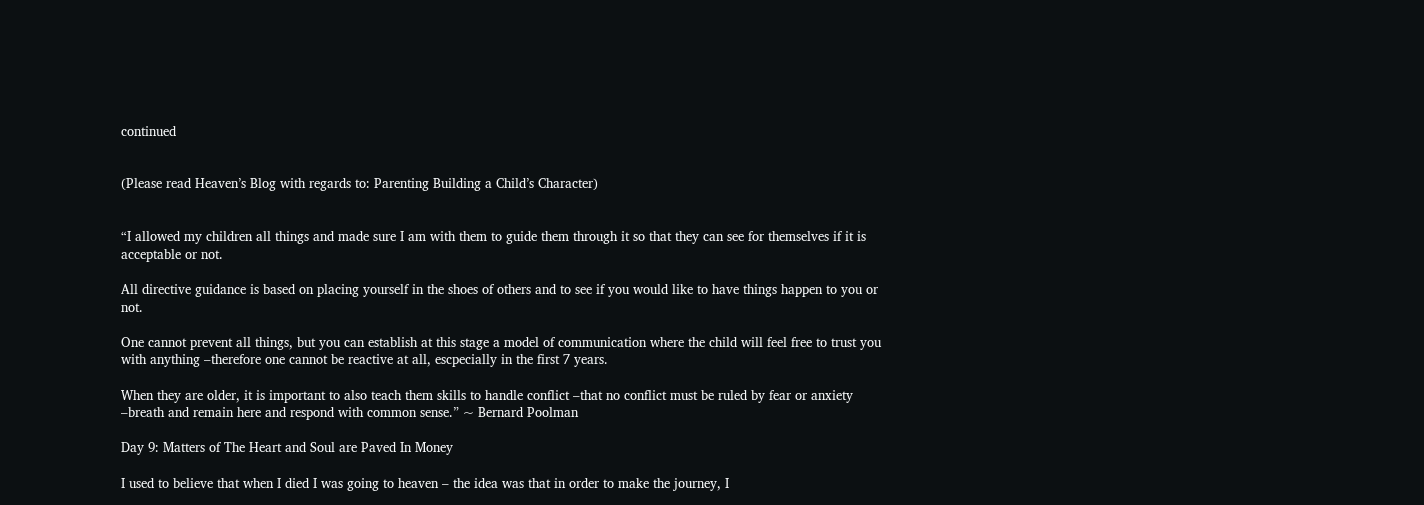continued


(Please read Heaven’s Blog with regards to: Parenting Building a Child’s Character)


“I allowed my children all things and made sure I am with them to guide them through it so that they can see for themselves if it is acceptable or not.

All directive guidance is based on placing yourself in the shoes of others and to see if you would like to have things happen to you or not.

One cannot prevent all things, but you can establish at this stage a model of communication where the child will feel free to trust you with anything –therefore one cannot be reactive at all, escpecially in the first 7 years.

When they are older, it is important to also teach them skills to handle conflict –that no conflict must be ruled by fear or anxiety –breath and remain here and respond with common sense.” ~ Bernard Poolman

Day 9: Matters of The Heart and Soul are Paved In Money

I used to believe that when I died I was going to heaven – the idea was that in order to make the journey, I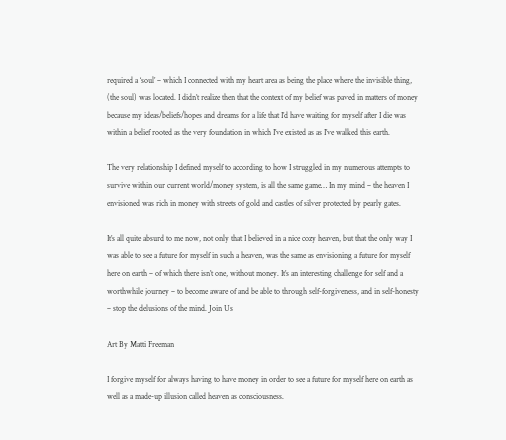required a ‘soul’ – which I connected with my heart area as being the place where the invisible thing, (the soul) was located. I didn’t realize then that the context of my belief was paved in matters of money because my ideas/beliefs/hopes and dreams for a life that I’d have waiting for myself after I die was within a belief rooted as the very foundation in which I’ve existed as as I’ve walked this earth.

The very relationship I defined myself to according to how I struggled in my numerous attempts to survive within our current world/money system, is all the same game… In my mind – the heaven I envisioned was rich in money with streets of gold and castles of silver protected by pearly gates.

It’s all quite absurd to me now, not only that I believed in a nice cozy heaven, but that the only way I was able to see a future for myself in such a heaven, was the same as envisioning a future for myself here on earth – of which there isn’t one, without money. It’s an interesting challenge for self and a worthwhile journey – to become aware of and be able to through self-forgiveness, and in self-honesty – stop the delusions of the mind. Join Us

Art By Matti Freeman

I forgive myself for always having to have money in order to see a future for myself here on earth as well as a made-up illusion called heaven as consciousness.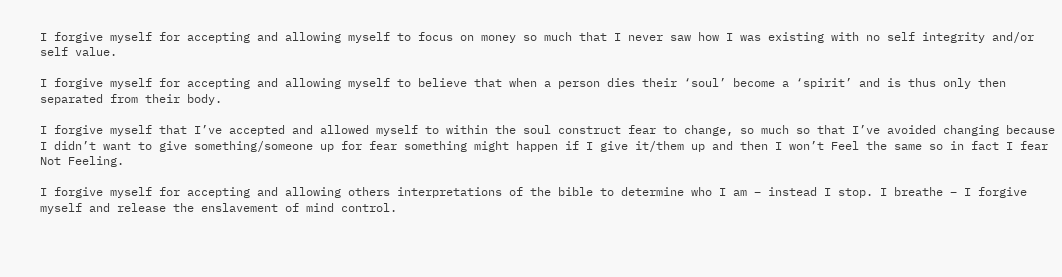I forgive myself for accepting and allowing myself to focus on money so much that I never saw how I was existing with no self integrity and/or self value.

I forgive myself for accepting and allowing myself to believe that when a person dies their ‘soul’ become a ‘spirit’ and is thus only then separated from their body.

I forgive myself that I’ve accepted and allowed myself to within the soul construct fear to change, so much so that I’ve avoided changing because I didn’t want to give something/someone up for fear something might happen if I give it/them up and then I won’t Feel the same so in fact I fear Not Feeling.

I forgive myself for accepting and allowing others interpretations of the bible to determine who I am – instead I stop. I breathe – I forgive myself and release the enslavement of mind control.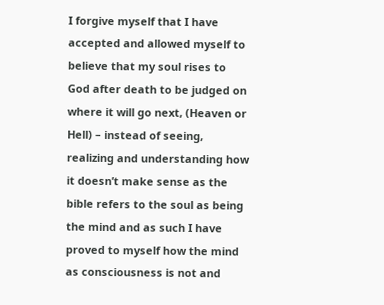I forgive myself that I have accepted and allowed myself to believe that my soul rises to God after death to be judged on where it will go next, (Heaven or Hell) – instead of seeing, realizing and understanding how it doesn’t make sense as the bible refers to the soul as being the mind and as such I have proved to myself how the mind as consciousness is not and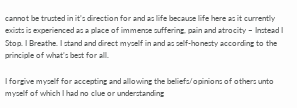cannot be trusted in it’s direction for and as life because life here as it currently exists is experienced as a place of immense suffering, pain and atrocity – Instead I Stop. I Breathe. I stand and direct myself in and as self-honesty according to the principle of what’s best for all.

I forgive myself for accepting and allowing the beliefs/opinions of others unto myself of which I had no clue or understanding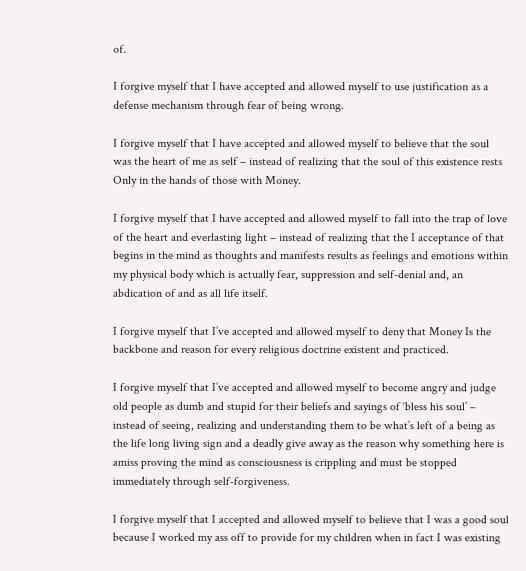of.

I forgive myself that I have accepted and allowed myself to use justification as a defense mechanism through fear of being wrong.

I forgive myself that I have accepted and allowed myself to believe that the soul was the heart of me as self – instead of realizing that the soul of this existence rests Only in the hands of those with Money.

I forgive myself that I have accepted and allowed myself to fall into the trap of love of the heart and everlasting light – instead of realizing that the I acceptance of that begins in the mind as thoughts and manifests results as feelings and emotions within my physical body which is actually fear, suppression and self-denial and, an abdication of and as all life itself.

I forgive myself that I’ve accepted and allowed myself to deny that Money Is the backbone and reason for every religious doctrine existent and practiced.

I forgive myself that I’ve accepted and allowed myself to become angry and judge old people as dumb and stupid for their beliefs and sayings of ‘bless his soul’ – instead of seeing, realizing and understanding them to be what’s left of a being as the life long living sign and a deadly give away as the reason why something here is amiss proving the mind as consciousness is crippling and must be stopped immediately through self-forgiveness.

I forgive myself that I accepted and allowed myself to believe that I was a good soul because I worked my ass off to provide for my children when in fact I was existing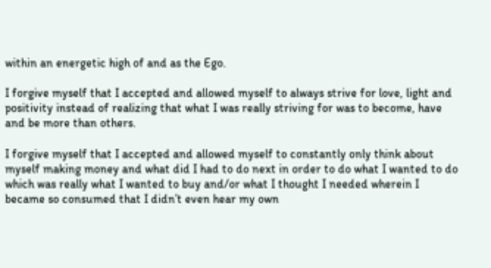within an energetic high of and as the Ego.

I forgive myself that I accepted and allowed myself to always strive for love, light and positivity instead of realizing that what I was really striving for was to become, have and be more than others.

I forgive myself that I accepted and allowed myself to constantly only think about myself making money and what did I had to do next in order to do what I wanted to do which was really what I wanted to buy and/or what I thought I needed wherein I became so consumed that I didn’t even hear my own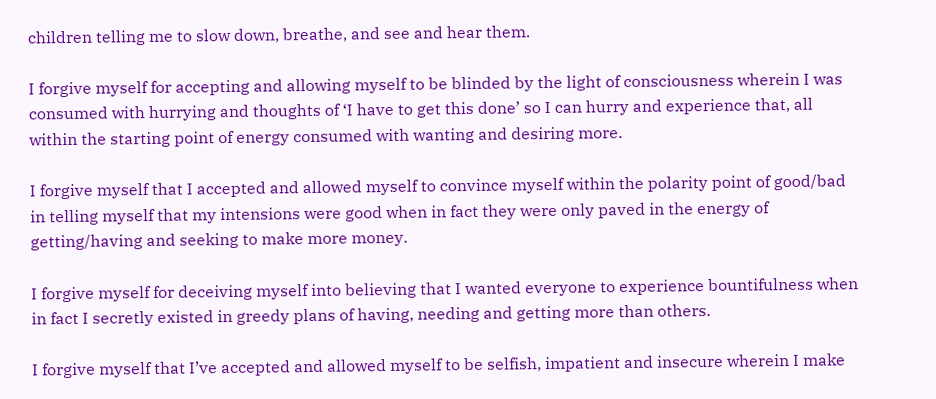children telling me to slow down, breathe, and see and hear them.

I forgive myself for accepting and allowing myself to be blinded by the light of consciousness wherein I was consumed with hurrying and thoughts of ‘I have to get this done’ so I can hurry and experience that, all within the starting point of energy consumed with wanting and desiring more.

I forgive myself that I accepted and allowed myself to convince myself within the polarity point of good/bad in telling myself that my intensions were good when in fact they were only paved in the energy of getting/having and seeking to make more money.

I forgive myself for deceiving myself into believing that I wanted everyone to experience bountifulness when in fact I secretly existed in greedy plans of having, needing and getting more than others.

I forgive myself that I’ve accepted and allowed myself to be selfish, impatient and insecure wherein I make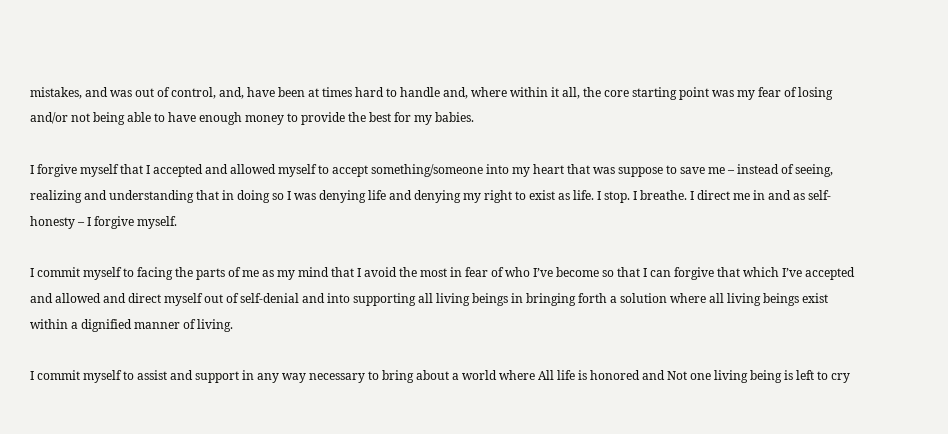mistakes, and was out of control, and, have been at times hard to handle and, where within it all, the core starting point was my fear of losing and/or not being able to have enough money to provide the best for my babies.

I forgive myself that I accepted and allowed myself to accept something/someone into my heart that was suppose to save me – instead of seeing, realizing and understanding that in doing so I was denying life and denying my right to exist as life. I stop. I breathe. I direct me in and as self-honesty – I forgive myself.

I commit myself to facing the parts of me as my mind that I avoid the most in fear of who I’ve become so that I can forgive that which I’ve accepted and allowed and direct myself out of self-denial and into supporting all living beings in bringing forth a solution where all living beings exist within a dignified manner of living.

I commit myself to assist and support in any way necessary to bring about a world where All life is honored and Not one living being is left to cry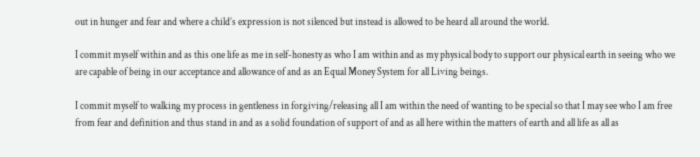out in hunger and fear and where a child’s expression is not silenced but instead is allowed to be heard all around the world.

I commit myself within and as this one life as me in self-honesty as who I am within and as my physical body to support our physical earth in seeing who we are capable of being in our acceptance and allowance of and as an Equal Money System for all Living beings.

I commit myself to walking my process in gentleness in forgiving/releasing all I am within the need of wanting to be special so that I may see who I am free from fear and definition and thus stand in and as a solid foundation of support of and as all here within the matters of earth and all life as all as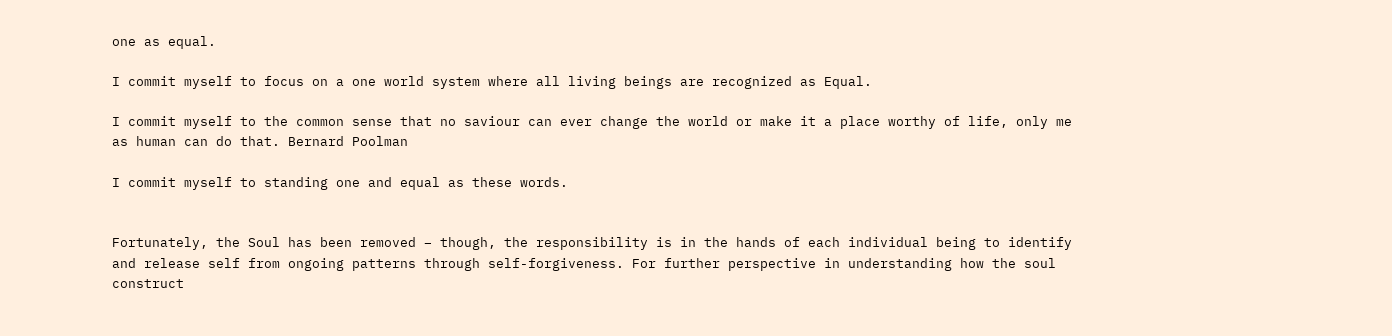one as equal.

I commit myself to focus on a one world system where all living beings are recognized as Equal.

I commit myself to the common sense that no saviour can ever change the world or make it a place worthy of life, only me as human can do that. Bernard Poolman

I commit myself to standing one and equal as these words.


Fortunately, the Soul has been removed – though, the responsibility is in the hands of each individual being to identify and release self from ongoing patterns through self-forgiveness. For further perspective in understanding how the soul construct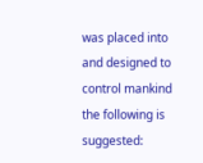was placed into and designed to control mankind the following is suggested: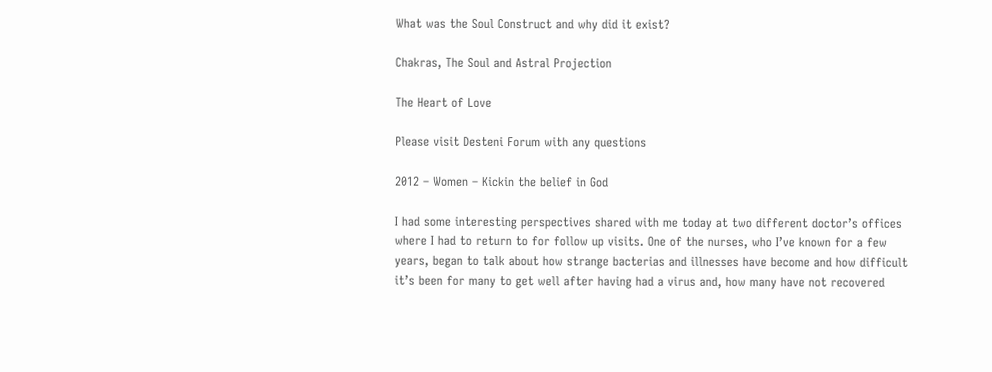What was the Soul Construct and why did it exist?

Chakras, The Soul and Astral Projection

The Heart of Love

Please visit Desteni Forum with any questions

2012 – Women – Kickin the belief in God

I had some interesting perspectives shared with me today at two different doctor’s offices where I had to return to for follow up visits. One of the nurses, who I’ve known for a few years, began to talk about how strange bacterias and illnesses have become and how difficult it’s been for many to get well after having had a virus and, how many have not recovered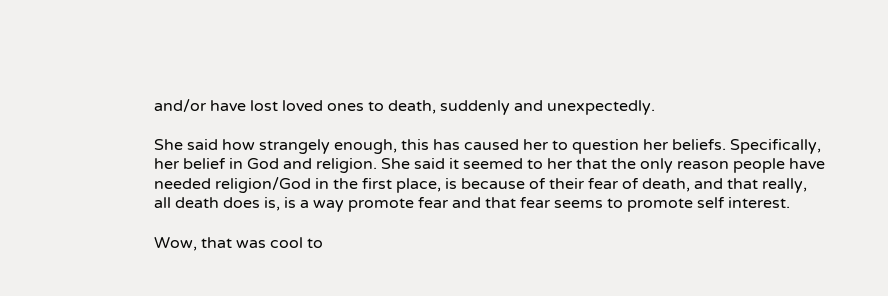and/or have lost loved ones to death, suddenly and unexpectedly.

She said how strangely enough, this has caused her to question her beliefs. Specifically, her belief in God and religion. She said it seemed to her that the only reason people have needed religion/God in the first place, is because of their fear of death, and that really, all death does is, is a way promote fear and that fear seems to promote self interest.

Wow, that was cool to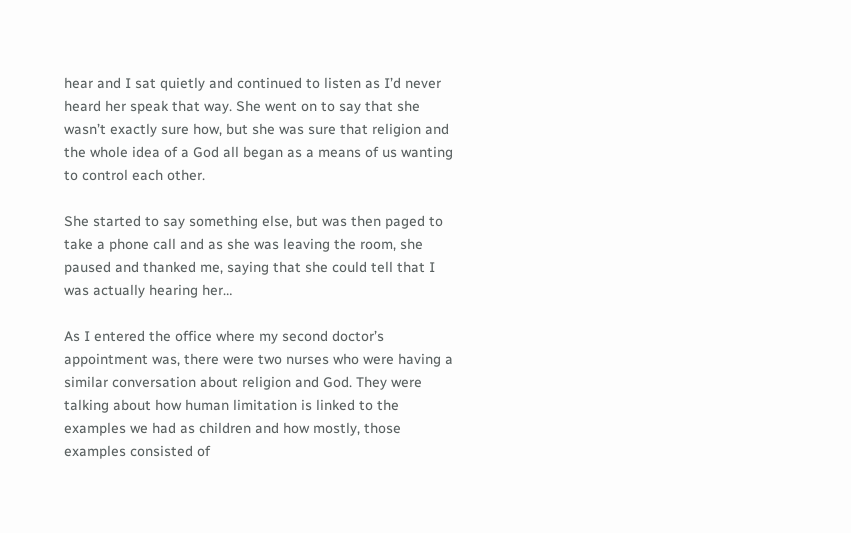hear and I sat quietly and continued to listen as I’d never heard her speak that way. She went on to say that she wasn’t exactly sure how, but she was sure that religion and the whole idea of a God all began as a means of us wanting to control each other.

She started to say something else, but was then paged to take a phone call and as she was leaving the room, she paused and thanked me, saying that she could tell that I was actually hearing her…

As I entered the office where my second doctor’s appointment was, there were two nurses who were having a similar conversation about religion and God. They were talking about how human limitation is linked to the examples we had as children and how mostly, those examples consisted of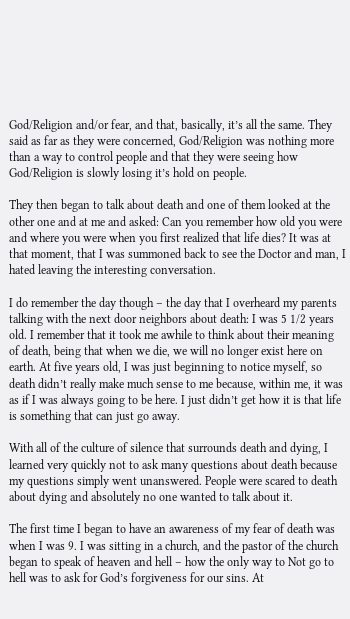God/Religion and/or fear, and that, basically, it’s all the same. They said as far as they were concerned, God/Religion was nothing more than a way to control people and that they were seeing how God/Religion is slowly losing it’s hold on people.

They then began to talk about death and one of them looked at the other one and at me and asked: Can you remember how old you were and where you were when you first realized that life dies? It was at that moment, that I was summoned back to see the Doctor and man, I hated leaving the interesting conversation.

I do remember the day though – the day that I overheard my parents talking with the next door neighbors about death: I was 5 1/2 years old. I remember that it took me awhile to think about their meaning of death, being that when we die, we will no longer exist here on earth. At five years old, I was just beginning to notice myself, so death didn’t really make much sense to me because, within me, it was as if I was always going to be here. I just didn’t get how it is that life is something that can just go away.

With all of the culture of silence that surrounds death and dying, I learned very quickly not to ask many questions about death because my questions simply went unanswered. People were scared to death about dying and absolutely no one wanted to talk about it.

The first time I began to have an awareness of my fear of death was when I was 9. I was sitting in a church, and the pastor of the church began to speak of heaven and hell – how the only way to Not go to hell was to ask for God’s forgiveness for our sins. At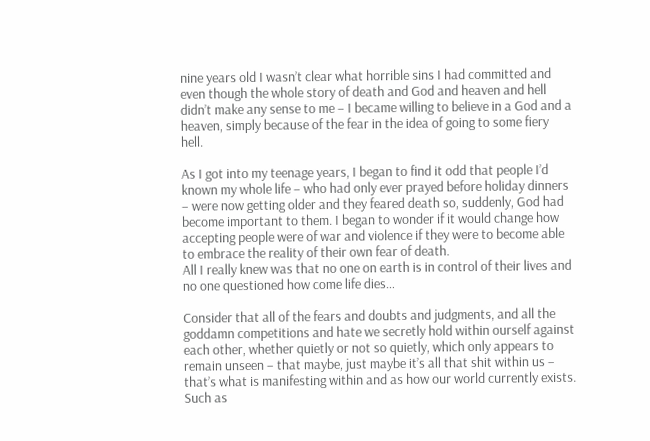nine years old I wasn’t clear what horrible sins I had committed and even though the whole story of death and God and heaven and hell didn’t make any sense to me – I became willing to believe in a God and a heaven, simply because of the fear in the idea of going to some fiery hell.

As I got into my teenage years, I began to find it odd that people I’d known my whole life – who had only ever prayed before holiday dinners – were now getting older and they feared death so, suddenly, God had become important to them. I began to wonder if it would change how accepting people were of war and violence if they were to become able to embrace the reality of their own fear of death.
All I really knew was that no one on earth is in control of their lives and no one questioned how come life dies…

Consider that all of the fears and doubts and judgments, and all the goddamn competitions and hate we secretly hold within ourself against each other, whether quietly or not so quietly, which only appears to remain unseen – that maybe, just maybe it’s all that shit within us – that’s what is manifesting within and as how our world currently exists. Such as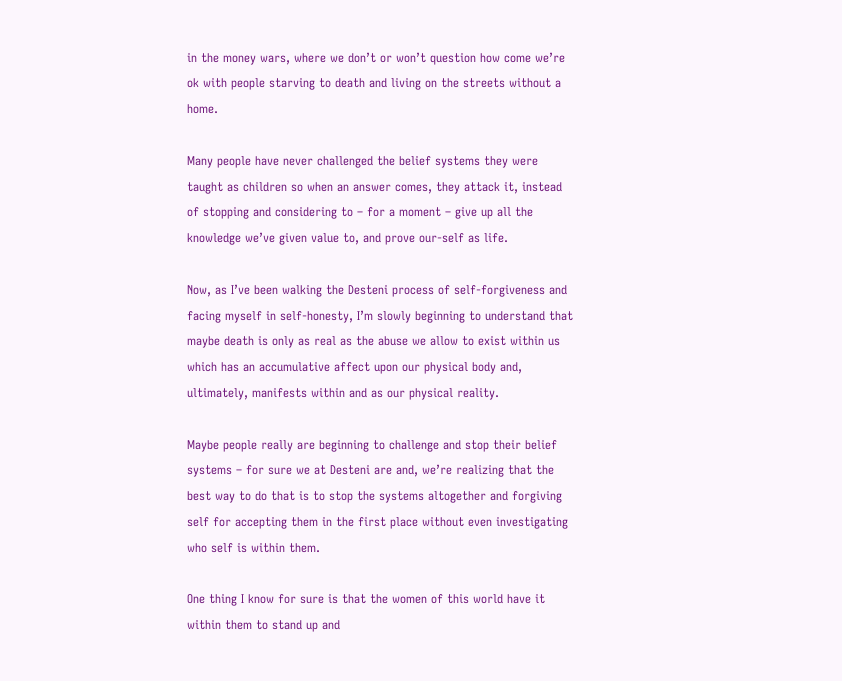in the money wars, where we don’t or won’t question how come we’re ok with people starving to death and living on the streets without a home.

Many people have never challenged the belief systems they were taught as children so when an answer comes, they attack it, instead of stopping and considering to – for a moment – give up all the knowledge we’ve given value to, and prove our-self as life.

Now, as I’ve been walking the Desteni process of self-forgiveness and facing myself in self-honesty, I’m slowly beginning to understand that maybe death is only as real as the abuse we allow to exist within us which has an accumulative affect upon our physical body and, ultimately, manifests within and as our physical reality.

Maybe people really are beginning to challenge and stop their belief systems – for sure we at Desteni are and, we’re realizing that the best way to do that is to stop the systems altogether and forgiving self for accepting them in the first place without even investigating who self is within them.

One thing I know for sure is that the women of this world have it within them to stand up and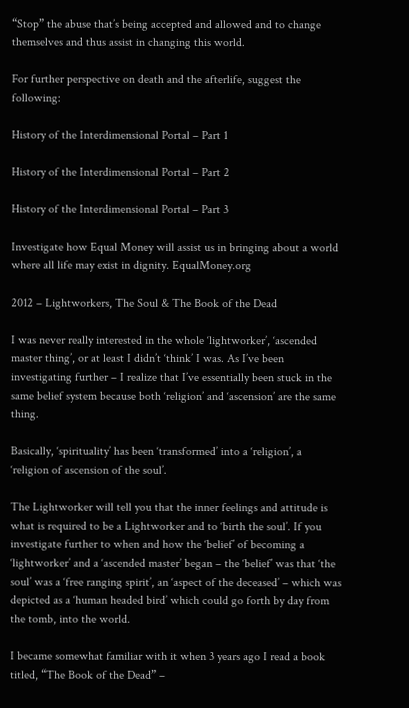“Stop” the abuse that’s being accepted and allowed and to change themselves and thus assist in changing this world.

For further perspective on death and the afterlife, suggest the following:

History of the Interdimensional Portal – Part 1

History of the Interdimensional Portal – Part 2

History of the Interdimensional Portal – Part 3

Investigate how Equal Money will assist us in bringing about a world where all life may exist in dignity. EqualMoney.org

2012 – Lightworkers, The Soul & The Book of the Dead

I was never really interested in the whole ‘lightworker’, ‘ascended master thing’, or at least I didn’t ‘think’ I was. As I’ve been investigating further – I realize that I’ve essentially been stuck in the same belief system because both ‘religion’ and ‘ascension’ are the same thing.

Basically, ‘spirituality’ has been ‘transformed’ into a ‘religion’, a ‘religion of ascension of the soul’.

The Lightworker will tell you that the inner feelings and attitude is what is required to be a Lightworker and to ‘birth the soul’. If you investigate further to when and how the ‘belief’ of becoming a ‘lightworker’ and a ‘ascended master’ began – the ‘belief’ was that ‘the soul’ was a ‘free ranging spirit’, an ‘aspect of the deceased’ – which was depicted as a ‘human headed bird’ which could go forth by day from the tomb, into the world.

I became somewhat familiar with it when 3 years ago I read a book titled, “The Book of the Dead” –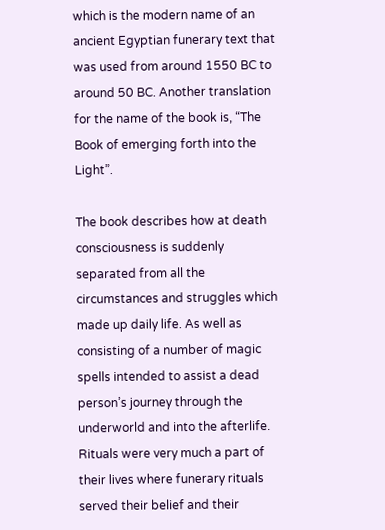which is the modern name of an ancient Egyptian funerary text that was used from around 1550 BC to around 50 BC. Another translation for the name of the book is, “The Book of emerging forth into the Light”.

The book describes how at death consciousness is suddenly separated from all the circumstances and struggles which made up daily life. As well as consisting of a number of magic spells intended to assist a dead person’s journey through the underworld and into the afterlife. Rituals were very much a part of their lives where funerary rituals served their belief and their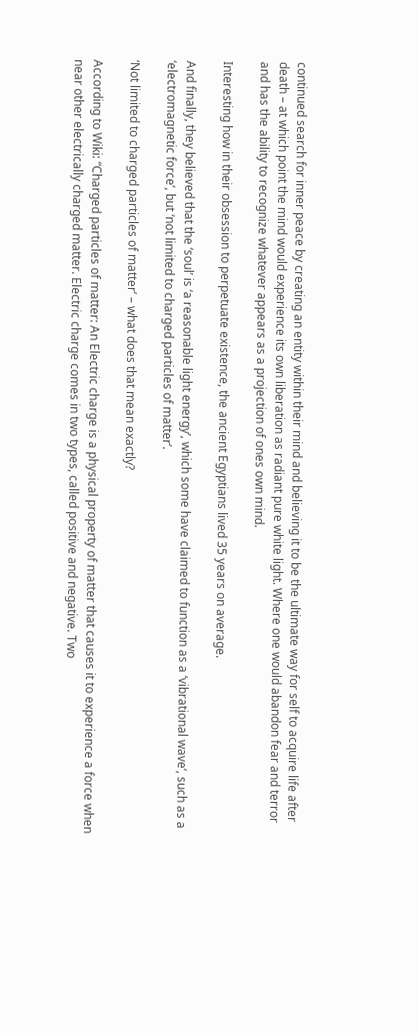continued search for inner peace by creating an entity within their mind and believing it to be the ultimate way for self to acquire life after death – at which point the mind would experience its own liberation as radiant pure white light. Where one would abandon fear and terror and has the ability to recognize whatever appears as a projection of ones own mind.

Interesting how in their obsession to perpetuate existence, the ancient Egyptians lived 35 years on average.

And finally, they believed that the ‘soul’ is ‘a reasonable light energy’, which some have claimed to function as a ‘vibrational wave’, such as a ‘electromagnetic force’, but ‘not limited to charged particles of matter’.

‘Not limited to charged particles of matter’ – what does that mean exactly?

According to Wiki: “Charged particles of matter: An Electric charge is a physical property of matter that causes it to experience a force when near other electrically charged matter. Electric charge comes in two types, called positive and negative. Two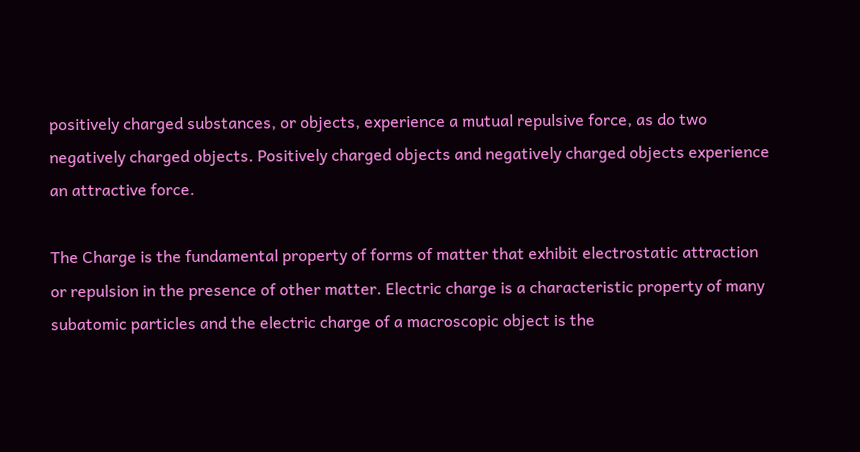positively charged substances, or objects, experience a mutual repulsive force, as do two negatively charged objects. Positively charged objects and negatively charged objects experience an attractive force.

The Charge is the fundamental property of forms of matter that exhibit electrostatic attraction or repulsion in the presence of other matter. Electric charge is a characteristic property of many subatomic particles and the electric charge of a macroscopic object is the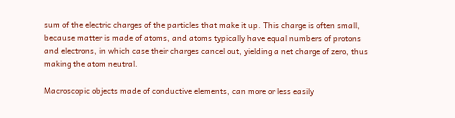sum of the electric charges of the particles that make it up. This charge is often small, because matter is made of atoms, and atoms typically have equal numbers of protons and electrons, in which case their charges cancel out, yielding a net charge of zero, thus making the atom neutral.

Macroscopic objects made of conductive elements, can more or less easily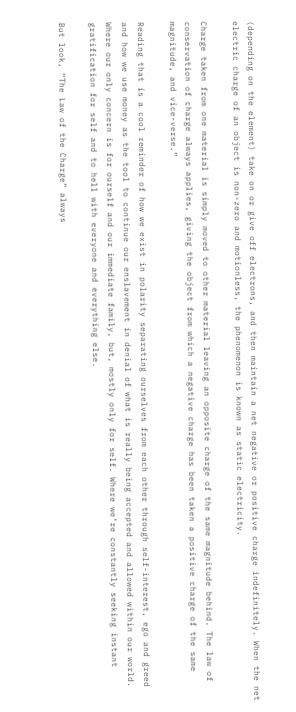(depending on the element) take on or give off electrons, and then maintain a net negative or positive charge indefinitely. When the net electric charge of an object is non-zero and motionless, the phenomenon is known as static electricity.

Charge taken from one material is simply moved to other material leaving an opposite charge of the same magnitude behind. The law of conservation of charge always applies, giving the object from which a negative charge has been taken a positive charge of the same magnitude, and vice-verse.”

Reading that is a cool reminder of how we exist in polarity separating ourselves from each other through self-interest, ego and greed and how we use money as the tool to continue our enslavement in denial of what is really being accepted and allowed within our world. Where our only concern is for ourself and our immediate family, but, mostly only for self. Where we’re constantly seeking instant gratification for self and to hell with everyone and everything else.

But look, “The Law of the Charge” always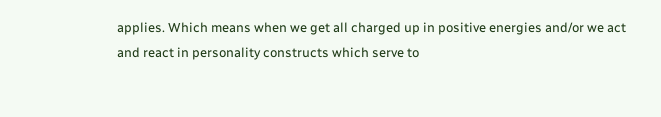applies. Which means when we get all charged up in positive energies and/or we act and react in personality constructs which serve to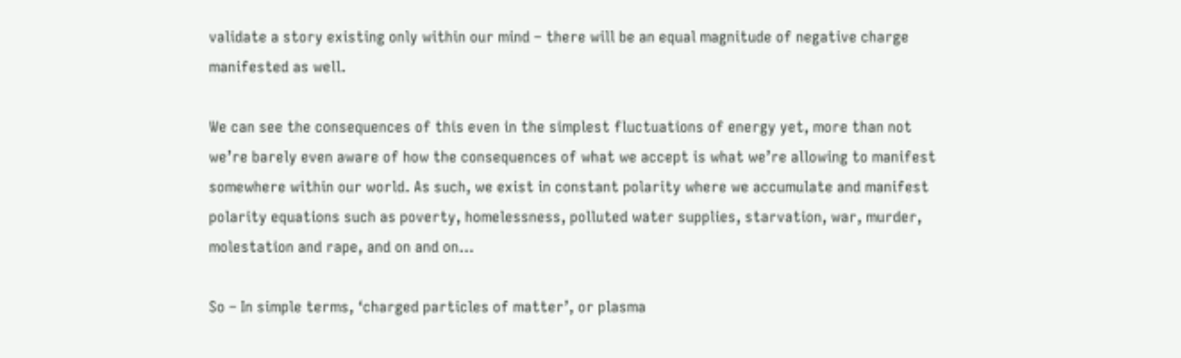validate a story existing only within our mind – there will be an equal magnitude of negative charge manifested as well.

We can see the consequences of this even in the simplest fluctuations of energy yet, more than not we’re barely even aware of how the consequences of what we accept is what we’re allowing to manifest somewhere within our world. As such, we exist in constant polarity where we accumulate and manifest polarity equations such as poverty, homelessness, polluted water supplies, starvation, war, murder, molestation and rape, and on and on…

So – In simple terms, ‘charged particles of matter’, or plasma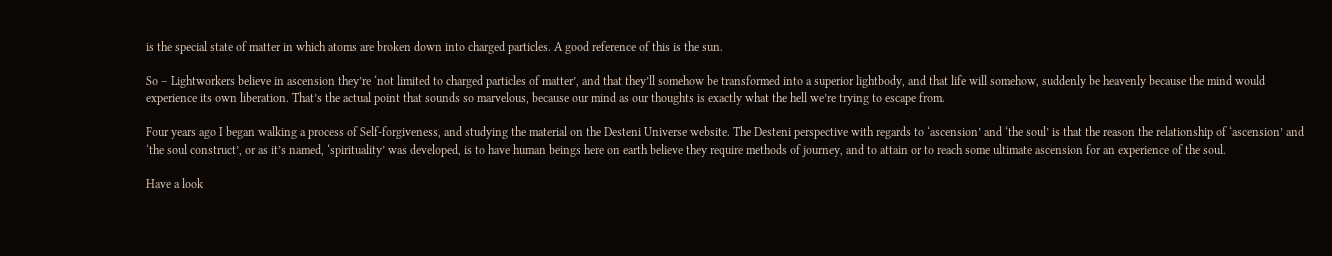is the special state of matter in which atoms are broken down into charged particles. A good reference of this is the sun.

So – Lightworkers believe in ascension they’re ‘not limited to charged particles of matter’, and that they’ll somehow be transformed into a superior lightbody, and that life will somehow, suddenly be heavenly because the mind would experience its own liberation. That’s the actual point that sounds so marvelous, because our mind as our thoughts is exactly what the hell we’re trying to escape from.

Four years ago I began walking a process of Self-forgiveness, and studying the material on the Desteni Universe website. The Desteni perspective with regards to ‘ascension’ and ‘the soul’ is that the reason the relationship of ‘ascension’ and ‘the soul construct’, or as it’s named, ‘spirituality’ was developed, is to have human beings here on earth believe they require methods of journey, and to attain or to reach some ultimate ascension for an experience of the soul.

Have a look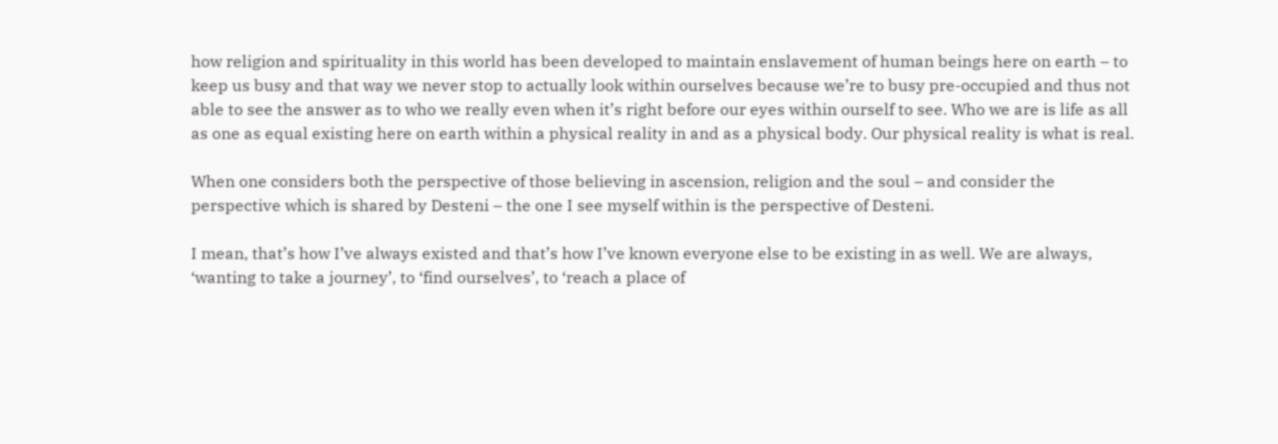how religion and spirituality in this world has been developed to maintain enslavement of human beings here on earth – to keep us busy and that way we never stop to actually look within ourselves because we’re to busy pre-occupied and thus not able to see the answer as to who we really even when it’s right before our eyes within ourself to see. Who we are is life as all as one as equal existing here on earth within a physical reality in and as a physical body. Our physical reality is what is real.

When one considers both the perspective of those believing in ascension, religion and the soul – and consider the perspective which is shared by Desteni – the one I see myself within is the perspective of Desteni.

I mean, that’s how I’ve always existed and that’s how I’ve known everyone else to be existing in as well. We are always, ‘wanting to take a journey’, to ‘find ourselves’, to ‘reach a place of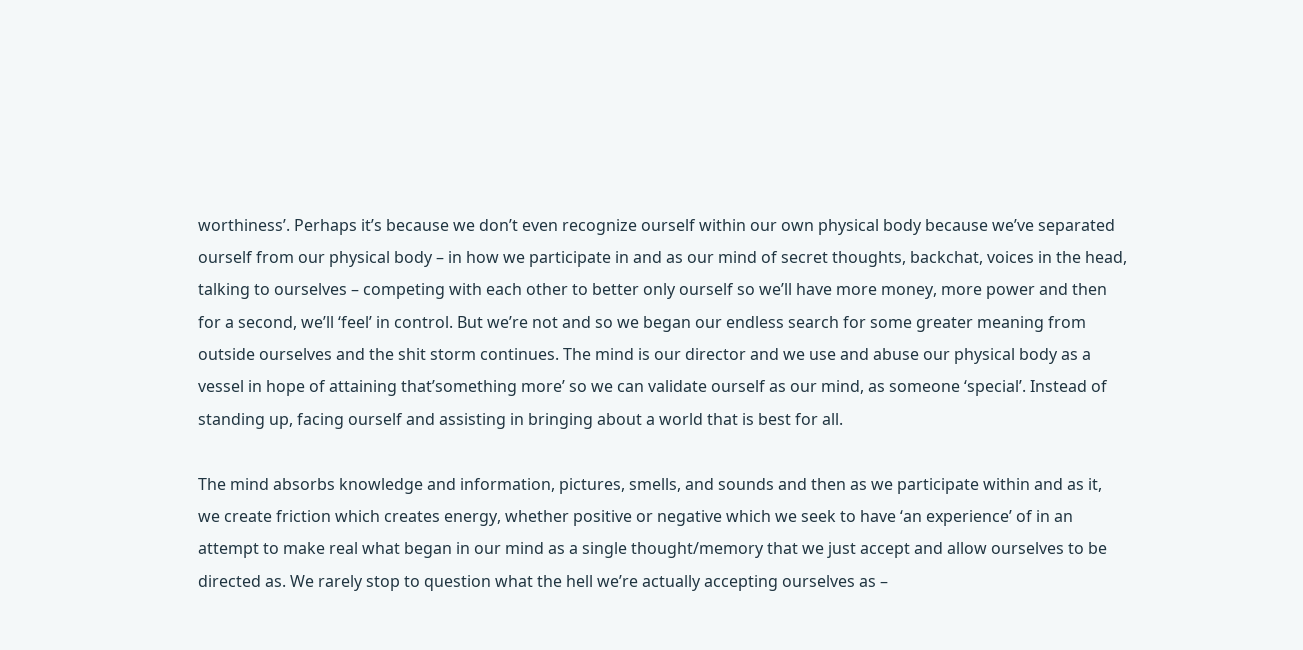worthiness’. Perhaps it’s because we don’t even recognize ourself within our own physical body because we’ve separated ourself from our physical body – in how we participate in and as our mind of secret thoughts, backchat, voices in the head, talking to ourselves – competing with each other to better only ourself so we’ll have more money, more power and then for a second, we’ll ‘feel’ in control. But we’re not and so we began our endless search for some greater meaning from outside ourselves and the shit storm continues. The mind is our director and we use and abuse our physical body as a vessel in hope of attaining that’something more’ so we can validate ourself as our mind, as someone ‘special’. Instead of standing up, facing ourself and assisting in bringing about a world that is best for all.

The mind absorbs knowledge and information, pictures, smells, and sounds and then as we participate within and as it, we create friction which creates energy, whether positive or negative which we seek to have ‘an experience’ of in an attempt to make real what began in our mind as a single thought/memory that we just accept and allow ourselves to be directed as. We rarely stop to question what the hell we’re actually accepting ourselves as –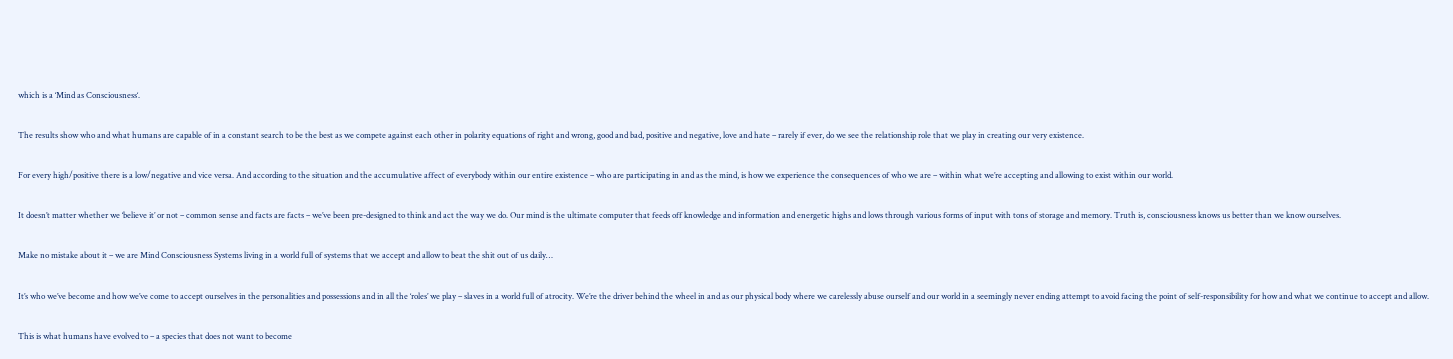which is a ‘Mind as Consciousness‘.

The results show who and what humans are capable of in a constant search to be the best as we compete against each other in polarity equations of right and wrong, good and bad, positive and negative, love and hate – rarely if ever, do we see the relationship role that we play in creating our very existence.

For every high/positive there is a low/negative and vice versa. And according to the situation and the accumulative affect of everybody within our entire existence – who are participating in and as the mind, is how we experience the consequences of who we are – within what we’re accepting and allowing to exist within our world.

It doesn’t matter whether we ‘believe it’ or not – common sense and facts are facts – we’ve been pre-designed to think and act the way we do. Our mind is the ultimate computer that feeds off knowledge and information and energetic highs and lows through various forms of input with tons of storage and memory. Truth is, consciousness knows us better than we know ourselves.

Make no mistake about it – we are Mind Consciousness Systems living in a world full of systems that we accept and allow to beat the shit out of us daily…

It’s who we’ve become and how we’ve come to accept ourselves in the personalities and possessions and in all the ‘roles’ we play – slaves in a world full of atrocity. We’re the driver behind the wheel in and as our physical body where we carelessly abuse ourself and our world in a seemingly never ending attempt to avoid facing the point of self-responsibility for how and what we continue to accept and allow.

This is what humans have evolved to – a species that does not want to become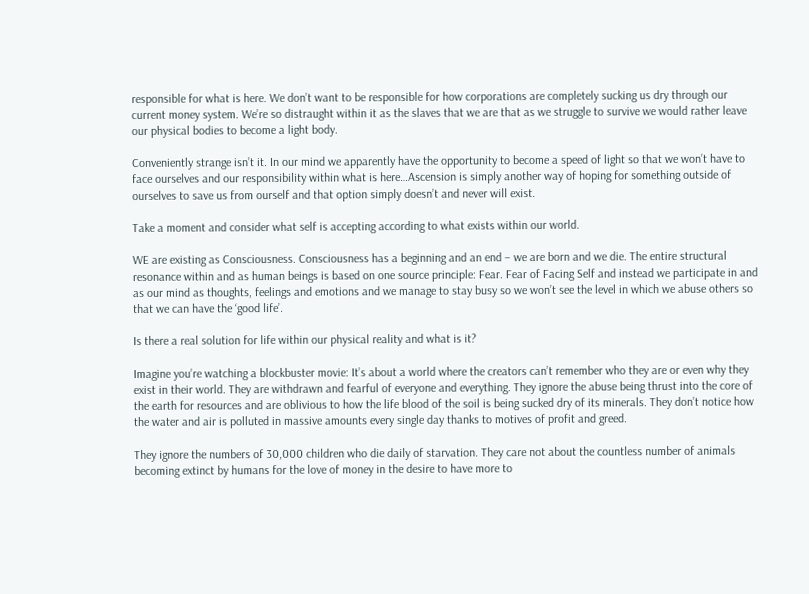responsible for what is here. We don’t want to be responsible for how corporations are completely sucking us dry through our current money system. We’re so distraught within it as the slaves that we are that as we struggle to survive we would rather leave our physical bodies to become a light body.

Conveniently strange isn’t it. In our mind we apparently have the opportunity to become a speed of light so that we won’t have to face ourselves and our responsibility within what is here…Ascension is simply another way of hoping for something outside of ourselves to save us from ourself and that option simply doesn’t and never will exist.

Take a moment and consider what self is accepting according to what exists within our world.

WE are existing as Consciousness. Consciousness has a beginning and an end – we are born and we die. The entire structural resonance within and as human beings is based on one source principle: Fear. Fear of Facing Self and instead we participate in and as our mind as thoughts, feelings and emotions and we manage to stay busy so we won’t see the level in which we abuse others so that we can have the ‘good life’.

Is there a real solution for life within our physical reality and what is it?

Imagine you’re watching a blockbuster movie: It’s about a world where the creators can’t remember who they are or even why they exist in their world. They are withdrawn and fearful of everyone and everything. They ignore the abuse being thrust into the core of the earth for resources and are oblivious to how the life blood of the soil is being sucked dry of its minerals. They don’t notice how the water and air is polluted in massive amounts every single day thanks to motives of profit and greed.

They ignore the numbers of 30,000 children who die daily of starvation. They care not about the countless number of animals becoming extinct by humans for the love of money in the desire to have more to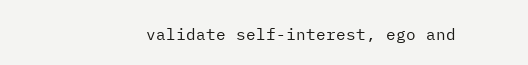validate self-interest, ego and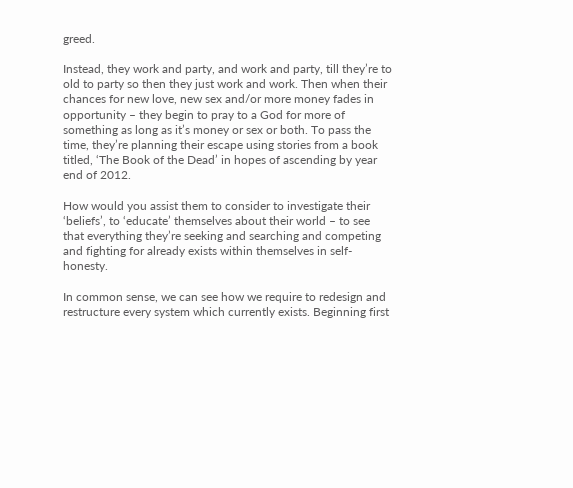greed.

Instead, they work and party, and work and party, till they’re to old to party so then they just work and work. Then when their chances for new love, new sex and/or more money fades in opportunity – they begin to pray to a God for more of something as long as it’s money or sex or both. To pass the time, they’re planning their escape using stories from a book titled, ‘The Book of the Dead’ in hopes of ascending by year end of 2012.

How would you assist them to consider to investigate their ‘beliefs’, to ‘educate’ themselves about their world – to see that everything they’re seeking and searching and competing and fighting for already exists within themselves in self-honesty.

In common sense, we can see how we require to redesign and restructure every system which currently exists. Beginning first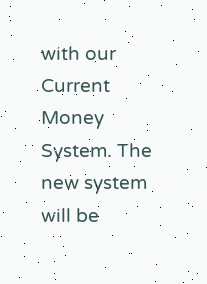with our Current Money System. The new system will be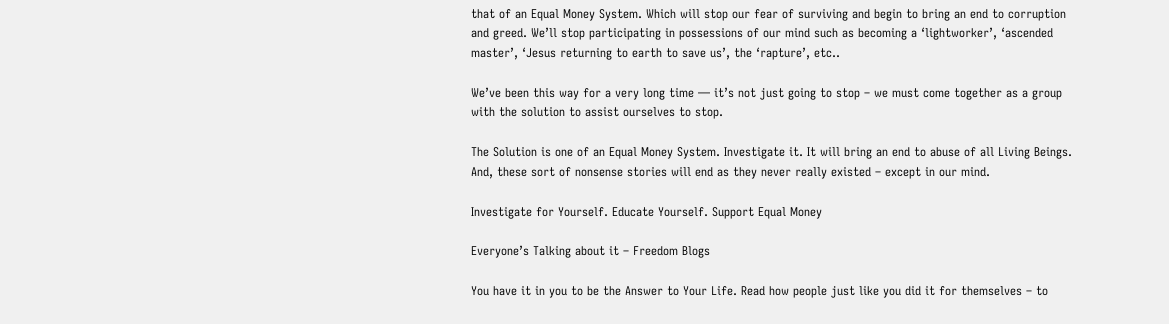that of an Equal Money System. Which will stop our fear of surviving and begin to bring an end to corruption and greed. We’ll stop participating in possessions of our mind such as becoming a ‘lightworker’, ‘ascended master’, ‘Jesus returning to earth to save us’, the ‘rapture’, etc..

We’ve been this way for a very long time — it’s not just going to stop – we must come together as a group with the solution to assist ourselves to stop.

The Solution is one of an Equal Money System. Investigate it. It will bring an end to abuse of all Living Beings. And, these sort of nonsense stories will end as they never really existed – except in our mind.

Investigate for Yourself. Educate Yourself. Support Equal Money

Everyone’s Talking about it – Freedom Blogs

You have it in you to be the Answer to Your Life. Read how people just like you did it for themselves – to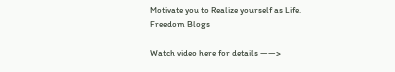Motivate you to Realize yourself as Life. Freedom Blogs

Watch video here for details ——>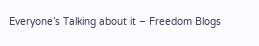Everyone’s Talking about it – Freedom Blogs